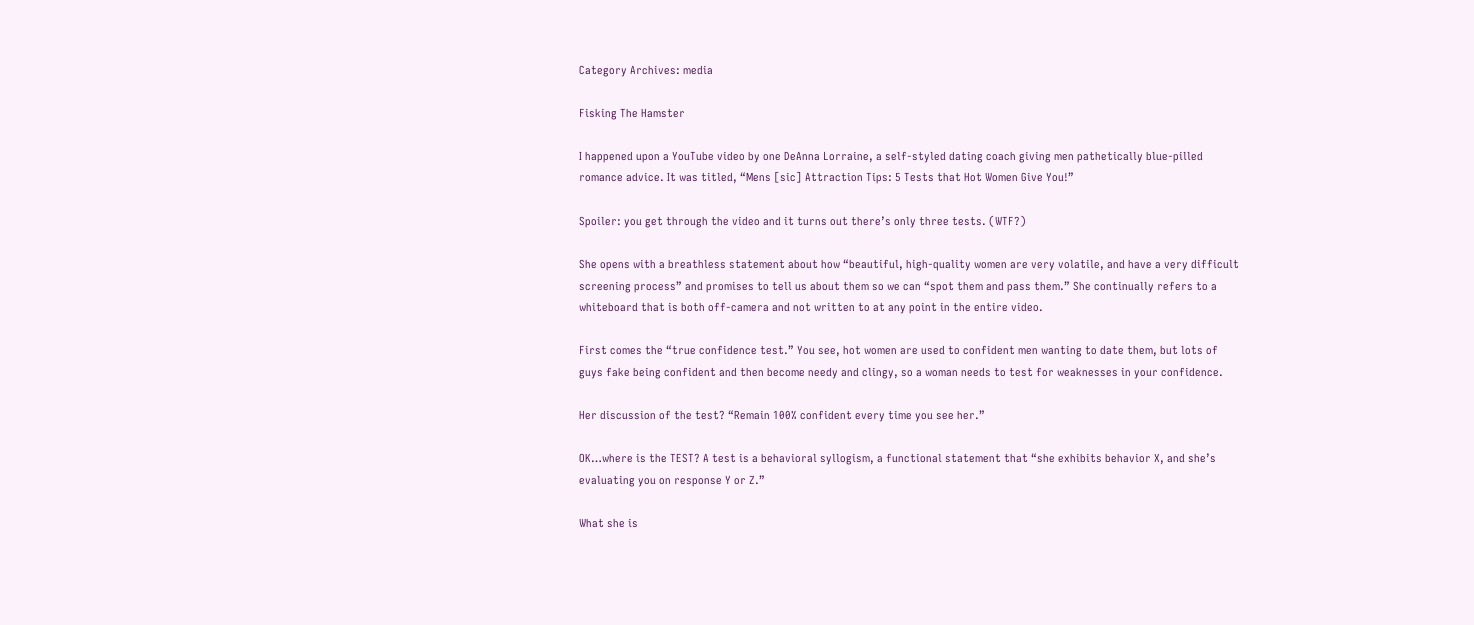Category Archives: media

Fisking The Hamster

I happened upon a YouTube video by one DeAnna Lorraine, a self-styled dating coach giving men pathetically blue-pilled romance advice. It was titled, “Mens [sic] Attraction Tips: 5 Tests that Hot Women Give You!”

Spoiler: you get through the video and it turns out there’s only three tests. (WTF?)

She opens with a breathless statement about how “beautiful, high-quality women are very volatile, and have a very difficult screening process” and promises to tell us about them so we can “spot them and pass them.” She continually refers to a whiteboard that is both off-camera and not written to at any point in the entire video.

First comes the “true confidence test.” You see, hot women are used to confident men wanting to date them, but lots of guys fake being confident and then become needy and clingy, so a woman needs to test for weaknesses in your confidence.

Her discussion of the test? “Remain 100% confident every time you see her.”

OK…where is the TEST? A test is a behavioral syllogism, a functional statement that “she exhibits behavior X, and she’s evaluating you on response Y or Z.”

What she is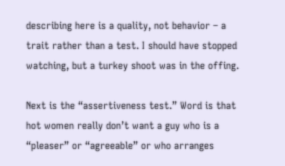describing here is a quality, not behavior – a trait rather than a test. I should have stopped watching, but a turkey shoot was in the offing.

Next is the “assertiveness test.” Word is that hot women really don’t want a guy who is a “pleaser” or “agreeable” or who arranges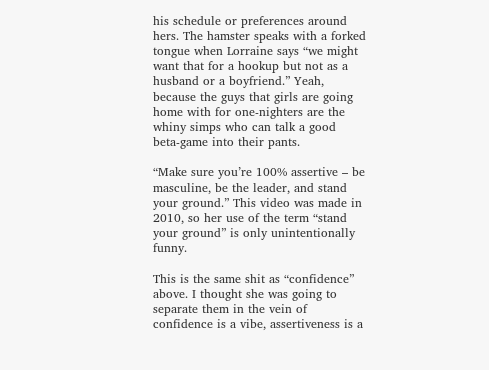his schedule or preferences around hers. The hamster speaks with a forked tongue when Lorraine says “we might want that for a hookup but not as a husband or a boyfriend.” Yeah, because the guys that girls are going home with for one-nighters are the whiny simps who can talk a good beta-game into their pants.

“Make sure you’re 100% assertive – be masculine, be the leader, and stand your ground.” This video was made in 2010, so her use of the term “stand your ground” is only unintentionally funny.

This is the same shit as “confidence” above. I thought she was going to separate them in the vein of confidence is a vibe, assertiveness is a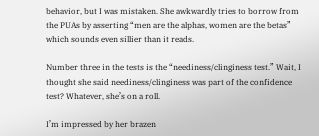behavior, but I was mistaken. She awkwardly tries to borrow from the PUAs by asserting “men are the alphas, women are the betas” which sounds even sillier than it reads.

Number three in the tests is the “neediness/clinginess test.” Wait, I thought she said neediness/clinginess was part of the confidence test? Whatever, she’s on a roll.

I’m impressed by her brazen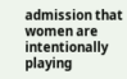admission that women are intentionally playing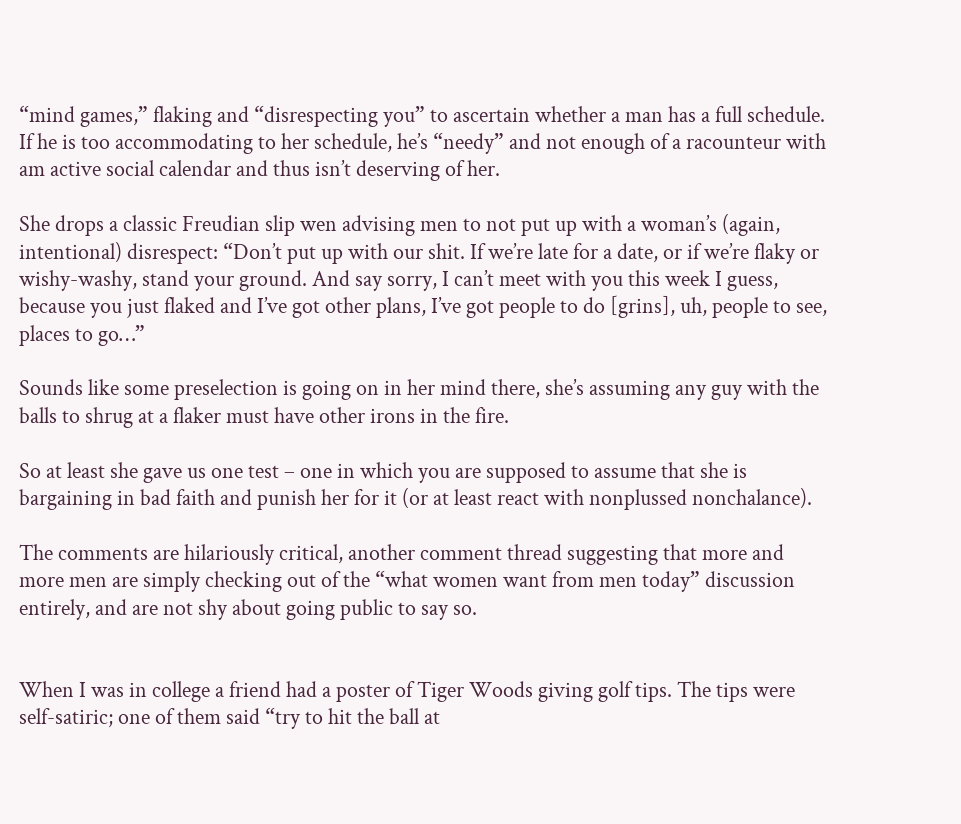“mind games,” flaking and “disrespecting you” to ascertain whether a man has a full schedule. If he is too accommodating to her schedule, he’s “needy” and not enough of a racounteur with am active social calendar and thus isn’t deserving of her.

She drops a classic Freudian slip wen advising men to not put up with a woman’s (again, intentional) disrespect: “Don’t put up with our shit. If we’re late for a date, or if we’re flaky or wishy-washy, stand your ground. And say sorry, I can’t meet with you this week I guess, because you just flaked and I’ve got other plans, I’ve got people to do [grins], uh, people to see, places to go…”

Sounds like some preselection is going on in her mind there, she’s assuming any guy with the balls to shrug at a flaker must have other irons in the fire.

So at least she gave us one test – one in which you are supposed to assume that she is bargaining in bad faith and punish her for it (or at least react with nonplussed nonchalance).

The comments are hilariously critical, another comment thread suggesting that more and more men are simply checking out of the “what women want from men today” discussion entirely, and are not shy about going public to say so.


When I was in college a friend had a poster of Tiger Woods giving golf tips. The tips were self-satiric; one of them said “try to hit the ball at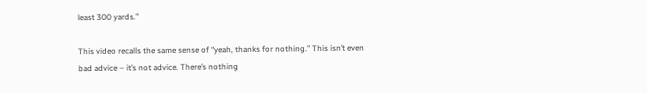least 300 yards.”

This video recalls the same sense of “yeah, thanks for nothing.” This isn’t even bad advice – it’s not advice. There’s nothing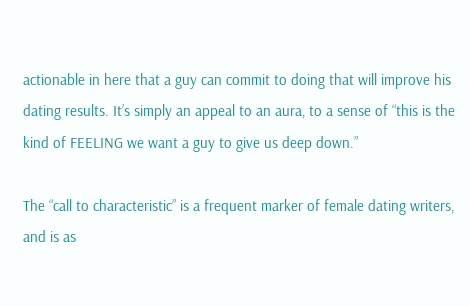actionable in here that a guy can commit to doing that will improve his dating results. It’s simply an appeal to an aura, to a sense of “this is the kind of FEELING we want a guy to give us deep down.”

The “call to characteristic” is a frequent marker of female dating writers, and is as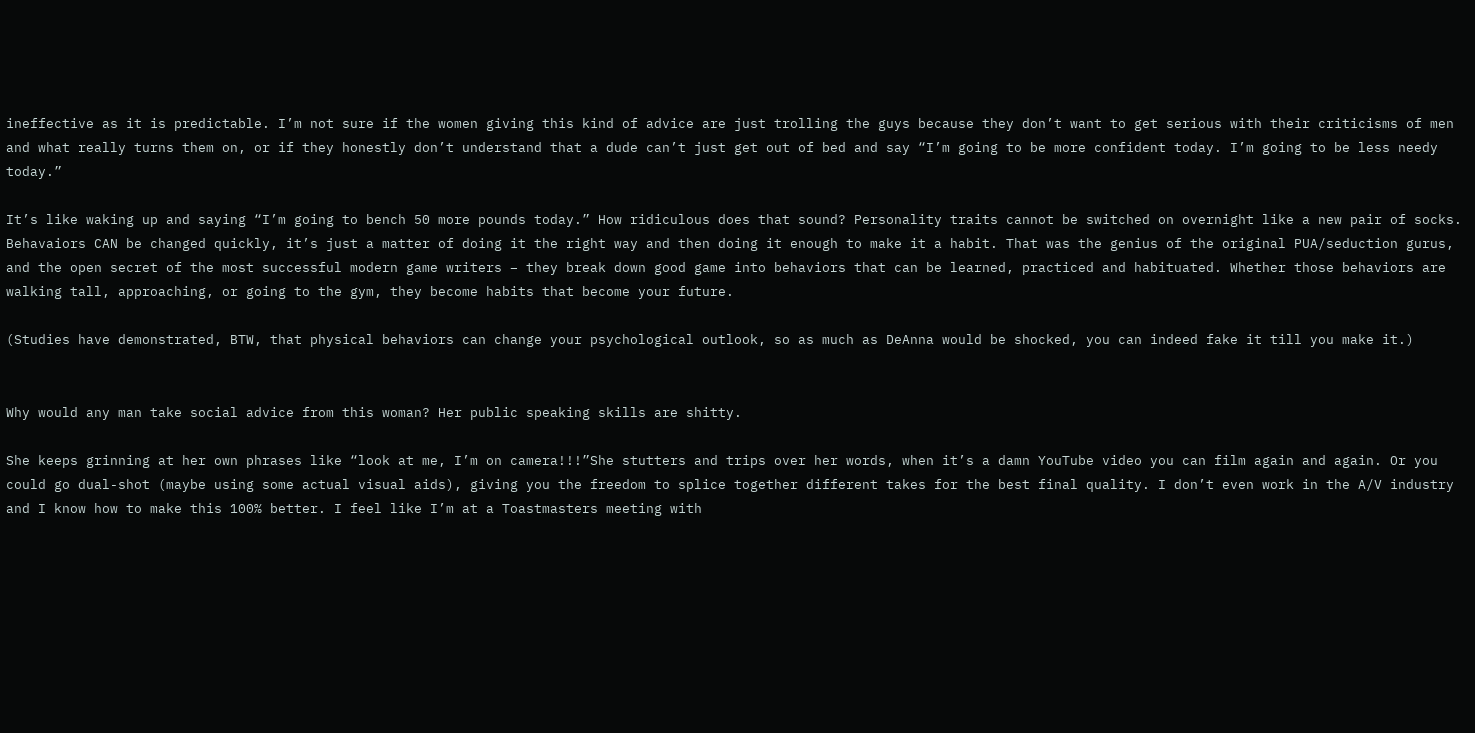ineffective as it is predictable. I’m not sure if the women giving this kind of advice are just trolling the guys because they don’t want to get serious with their criticisms of men and what really turns them on, or if they honestly don’t understand that a dude can’t just get out of bed and say “I’m going to be more confident today. I’m going to be less needy today.”

It’s like waking up and saying “I’m going to bench 50 more pounds today.” How ridiculous does that sound? Personality traits cannot be switched on overnight like a new pair of socks. Behavaiors CAN be changed quickly, it’s just a matter of doing it the right way and then doing it enough to make it a habit. That was the genius of the original PUA/seduction gurus, and the open secret of the most successful modern game writers – they break down good game into behaviors that can be learned, practiced and habituated. Whether those behaviors are walking tall, approaching, or going to the gym, they become habits that become your future.

(Studies have demonstrated, BTW, that physical behaviors can change your psychological outlook, so as much as DeAnna would be shocked, you can indeed fake it till you make it.)


Why would any man take social advice from this woman? Her public speaking skills are shitty.

She keeps grinning at her own phrases like “look at me, I’m on camera!!!”She stutters and trips over her words, when it’s a damn YouTube video you can film again and again. Or you could go dual-shot (maybe using some actual visual aids), giving you the freedom to splice together different takes for the best final quality. I don’t even work in the A/V industry and I know how to make this 100% better. I feel like I’m at a Toastmasters meeting with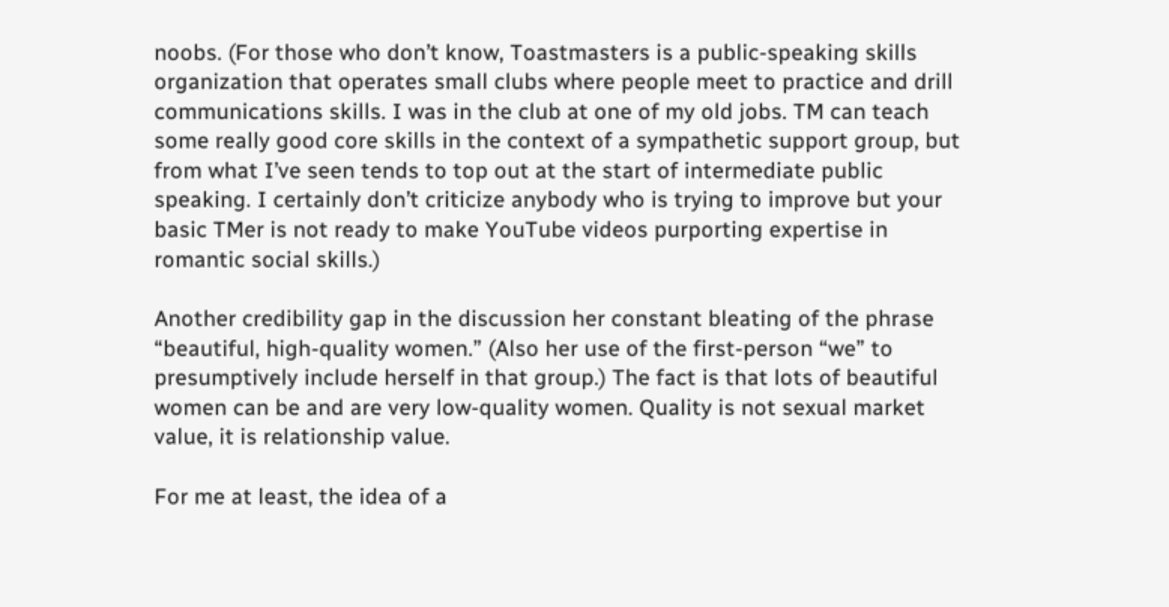noobs. (For those who don’t know, Toastmasters is a public-speaking skills organization that operates small clubs where people meet to practice and drill communications skills. I was in the club at one of my old jobs. TM can teach some really good core skills in the context of a sympathetic support group, but from what I’ve seen tends to top out at the start of intermediate public speaking. I certainly don’t criticize anybody who is trying to improve but your basic TMer is not ready to make YouTube videos purporting expertise in romantic social skills.)

Another credibility gap in the discussion her constant bleating of the phrase “beautiful, high-quality women.” (Also her use of the first-person “we” to presumptively include herself in that group.) The fact is that lots of beautiful women can be and are very low-quality women. Quality is not sexual market value, it is relationship value.

For me at least, the idea of a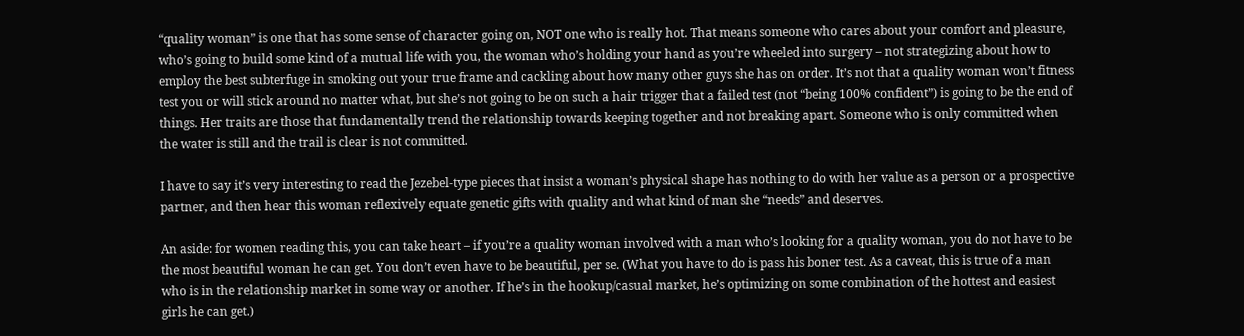“quality woman” is one that has some sense of character going on, NOT one who is really hot. That means someone who cares about your comfort and pleasure, who’s going to build some kind of a mutual life with you, the woman who’s holding your hand as you’re wheeled into surgery – not strategizing about how to employ the best subterfuge in smoking out your true frame and cackling about how many other guys she has on order. It’s not that a quality woman won’t fitness test you or will stick around no matter what, but she’s not going to be on such a hair trigger that a failed test (not “being 100% confident”) is going to be the end of things. Her traits are those that fundamentally trend the relationship towards keeping together and not breaking apart. Someone who is only committed when the water is still and the trail is clear is not committed.

I have to say it’s very interesting to read the Jezebel-type pieces that insist a woman’s physical shape has nothing to do with her value as a person or a prospective partner, and then hear this woman reflexively equate genetic gifts with quality and what kind of man she “needs” and deserves.

An aside: for women reading this, you can take heart – if you’re a quality woman involved with a man who’s looking for a quality woman, you do not have to be the most beautiful woman he can get. You don’t even have to be beautiful, per se. (What you have to do is pass his boner test. As a caveat, this is true of a man who is in the relationship market in some way or another. If he’s in the hookup/casual market, he’s optimizing on some combination of the hottest and easiest girls he can get.)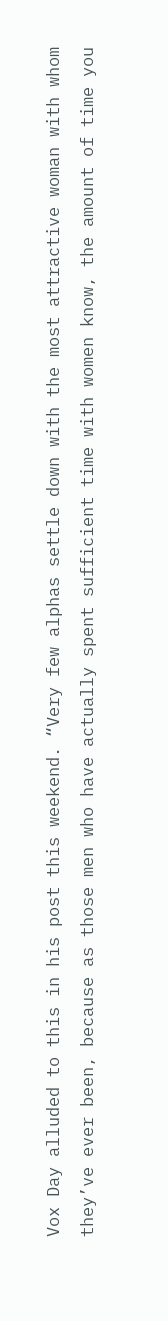Vox Day alluded to this in his post this weekend. “Very few alphas settle down with the most attractive woman with whom they’ve ever been, because as those men who have actually spent sufficient time with women know, the amount of time you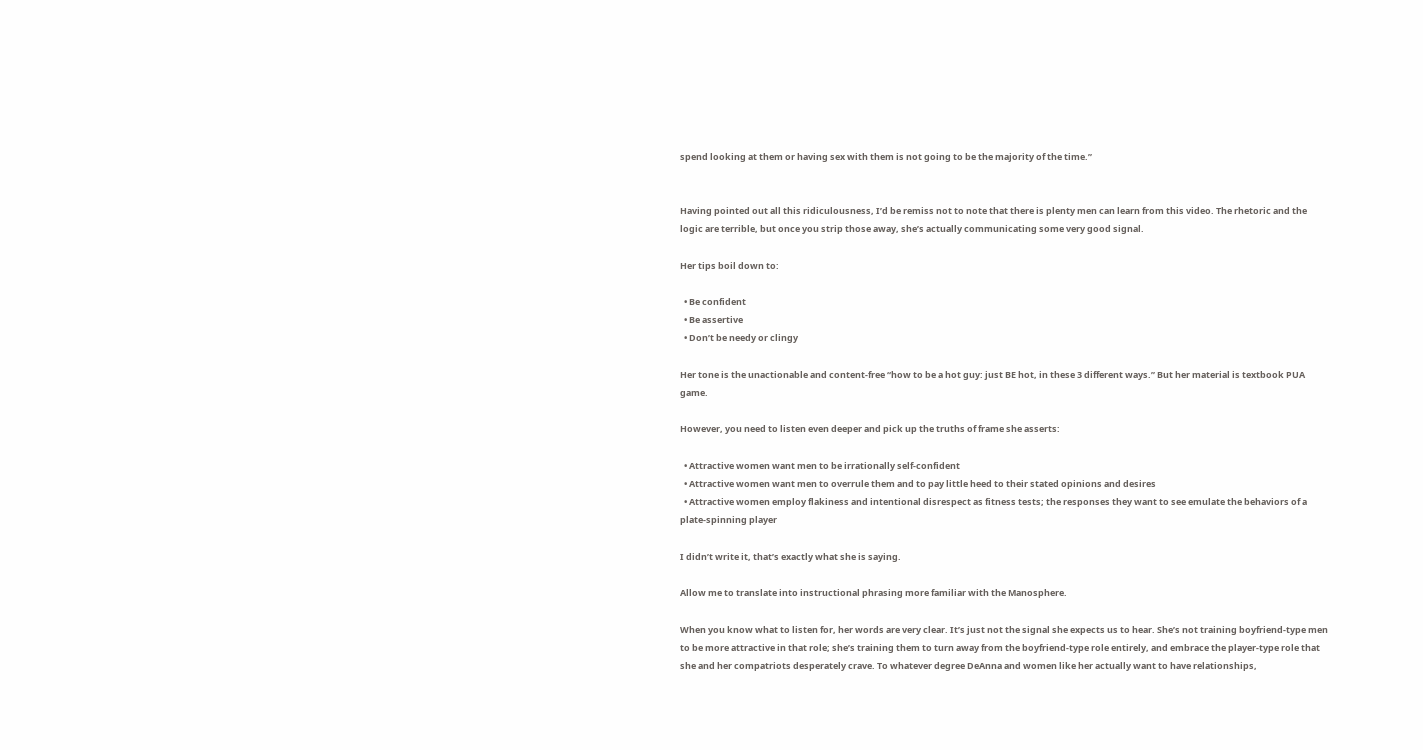spend looking at them or having sex with them is not going to be the majority of the time.”


Having pointed out all this ridiculousness, I’d be remiss not to note that there is plenty men can learn from this video. The rhetoric and the logic are terrible, but once you strip those away, she’s actually communicating some very good signal.

Her tips boil down to:

  • Be confident
  • Be assertive
  • Don’t be needy or clingy

Her tone is the unactionable and content-free “how to be a hot guy: just BE hot, in these 3 different ways.” But her material is textbook PUA game.

However, you need to listen even deeper and pick up the truths of frame she asserts:

  • Attractive women want men to be irrationally self-confident
  • Attractive women want men to overrule them and to pay little heed to their stated opinions and desires
  • Attractive women employ flakiness and intentional disrespect as fitness tests; the responses they want to see emulate the behaviors of a plate-spinning player

I didn’t write it, that’s exactly what she is saying.

Allow me to translate into instructional phrasing more familiar with the Manosphere.

When you know what to listen for, her words are very clear. It’s just not the signal she expects us to hear. She’s not training boyfriend-type men to be more attractive in that role; she’s training them to turn away from the boyfriend-type role entirely, and embrace the player-type role that she and her compatriots desperately crave. To whatever degree DeAnna and women like her actually want to have relationships,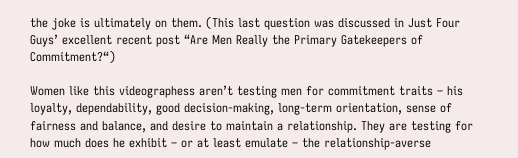the joke is ultimately on them. (This last question was discussed in Just Four Guys’ excellent recent post “Are Men Really the Primary Gatekeepers of Commitment?“)

Women like this videographess aren’t testing men for commitment traits – his loyalty, dependability, good decision-making, long-term orientation, sense of fairness and balance, and desire to maintain a relationship. They are testing for how much does he exhibit – or at least emulate – the relationship-averse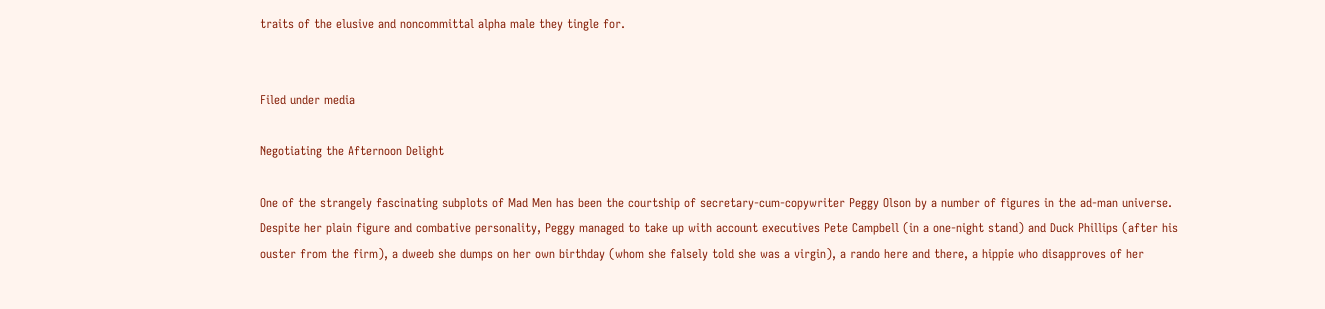traits of the elusive and noncommittal alpha male they tingle for.


Filed under media

Negotiating the Afternoon Delight

One of the strangely fascinating subplots of Mad Men has been the courtship of secretary-cum-copywriter Peggy Olson by a number of figures in the ad-man universe. Despite her plain figure and combative personality, Peggy managed to take up with account executives Pete Campbell (in a one-night stand) and Duck Phillips (after his ouster from the firm), a dweeb she dumps on her own birthday (whom she falsely told she was a virgin), a rando here and there, a hippie who disapproves of her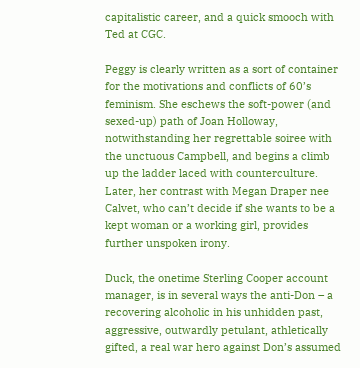capitalistic career, and a quick smooch with Ted at CGC.

Peggy is clearly written as a sort of container for the motivations and conflicts of 60’s feminism. She eschews the soft-power (and sexed-up) path of Joan Holloway, notwithstanding her regrettable soiree with the unctuous Campbell, and begins a climb up the ladder laced with counterculture. Later, her contrast with Megan Draper nee Calvet, who can’t decide if she wants to be a kept woman or a working girl, provides further unspoken irony.

Duck, the onetime Sterling Cooper account manager, is in several ways the anti-Don – a recovering alcoholic in his unhidden past, aggressive, outwardly petulant, athletically gifted, a real war hero against Don’s assumed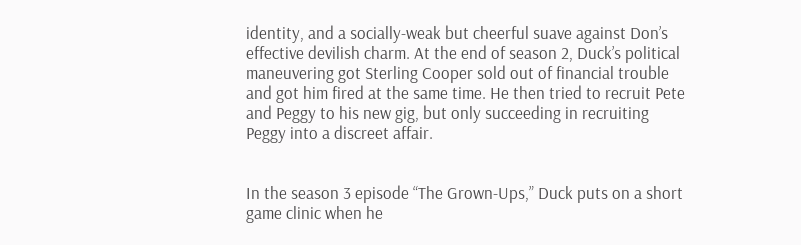identity, and a socially-weak but cheerful suave against Don’s effective devilish charm. At the end of season 2, Duck’s political maneuvering got Sterling Cooper sold out of financial trouble and got him fired at the same time. He then tried to recruit Pete and Peggy to his new gig, but only succeeding in recruiting Peggy into a discreet affair.


In the season 3 episode “The Grown-Ups,” Duck puts on a short game clinic when he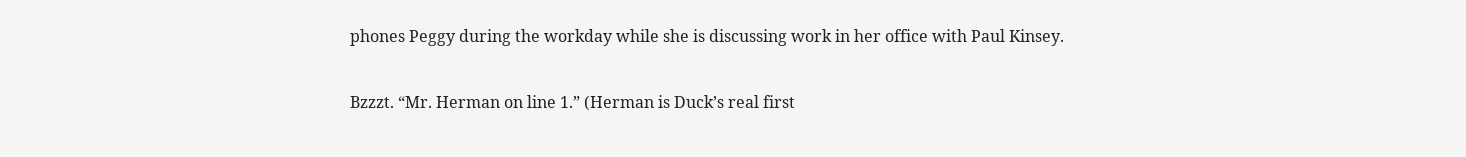phones Peggy during the workday while she is discussing work in her office with Paul Kinsey.

Bzzzt. “Mr. Herman on line 1.” (Herman is Duck’s real first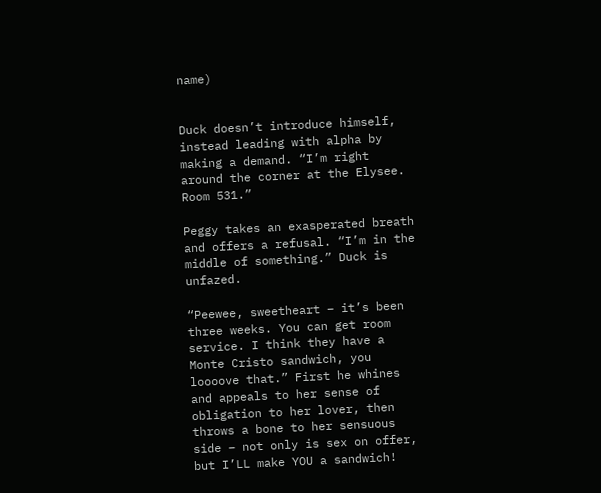name)


Duck doesn’t introduce himself, instead leading with alpha by making a demand. “I’m right around the corner at the Elysee. Room 531.”

Peggy takes an exasperated breath and offers a refusal. “I’m in the middle of something.” Duck is unfazed.

“Peewee, sweetheart – it’s been three weeks. You can get room service. I think they have a Monte Cristo sandwich, you loooove that.” First he whines and appeals to her sense of obligation to her lover, then throws a bone to her sensuous side – not only is sex on offer, but I’LL make YOU a sandwich!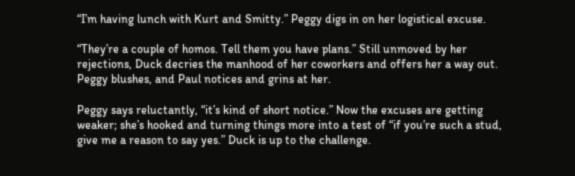“I’m having lunch with Kurt and Smitty.” Peggy digs in on her logistical excuse.

“They’re a couple of homos. Tell them you have plans.” Still unmoved by her rejections, Duck decries the manhood of her coworkers and offers her a way out. Peggy blushes, and Paul notices and grins at her.

Peggy says reluctantly, “it’s kind of short notice.” Now the excuses are getting weaker; she’s hooked and turning things more into a test of “if you’re such a stud, give me a reason to say yes.” Duck is up to the challenge.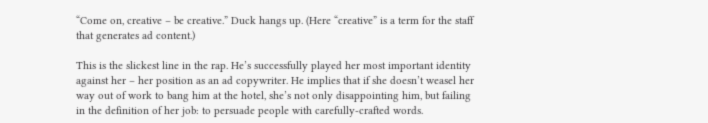“Come on, creative – be creative.” Duck hangs up. (Here “creative” is a term for the staff that generates ad content.)

This is the slickest line in the rap. He’s successfully played her most important identity against her – her position as an ad copywriter. He implies that if she doesn’t weasel her way out of work to bang him at the hotel, she’s not only disappointing him, but failing in the definition of her job: to persuade people with carefully-crafted words.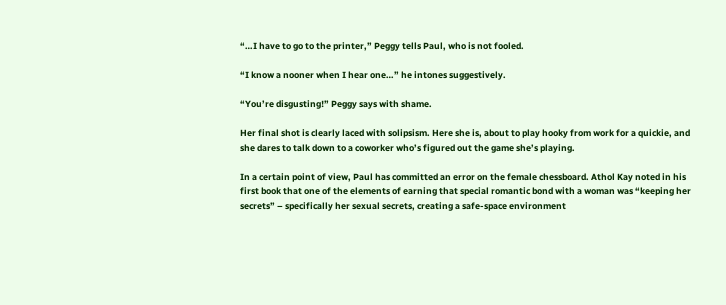“…I have to go to the printer,” Peggy tells Paul, who is not fooled.

“I know a nooner when I hear one…” he intones suggestively.

“You’re disgusting!” Peggy says with shame.

Her final shot is clearly laced with solipsism. Here she is, about to play hooky from work for a quickie, and she dares to talk down to a coworker who’s figured out the game she’s playing.

In a certain point of view, Paul has committed an error on the female chessboard. Athol Kay noted in his first book that one of the elements of earning that special romantic bond with a woman was “keeping her secrets” – specifically her sexual secrets, creating a safe-space environment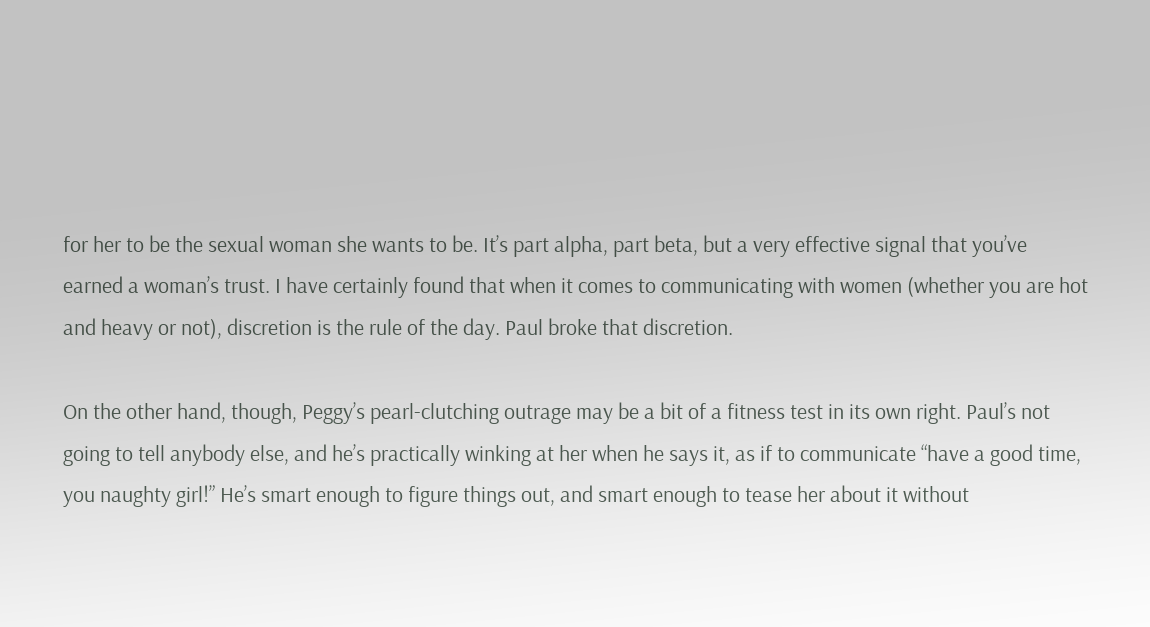for her to be the sexual woman she wants to be. It’s part alpha, part beta, but a very effective signal that you’ve earned a woman’s trust. I have certainly found that when it comes to communicating with women (whether you are hot and heavy or not), discretion is the rule of the day. Paul broke that discretion.

On the other hand, though, Peggy’s pearl-clutching outrage may be a bit of a fitness test in its own right. Paul’s not going to tell anybody else, and he’s practically winking at her when he says it, as if to communicate “have a good time, you naughty girl!” He’s smart enough to figure things out, and smart enough to tease her about it without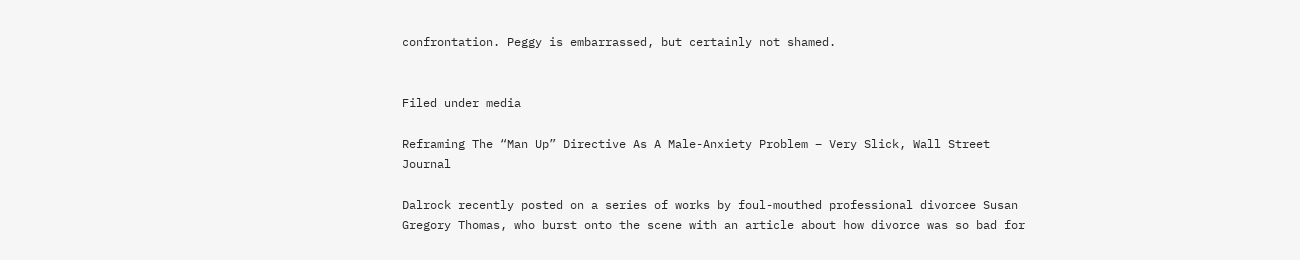confrontation. Peggy is embarrassed, but certainly not shamed.


Filed under media

Reframing The “Man Up” Directive As A Male-Anxiety Problem – Very Slick, Wall Street Journal

Dalrock recently posted on a series of works by foul-mouthed professional divorcee Susan Gregory Thomas, who burst onto the scene with an article about how divorce was so bad for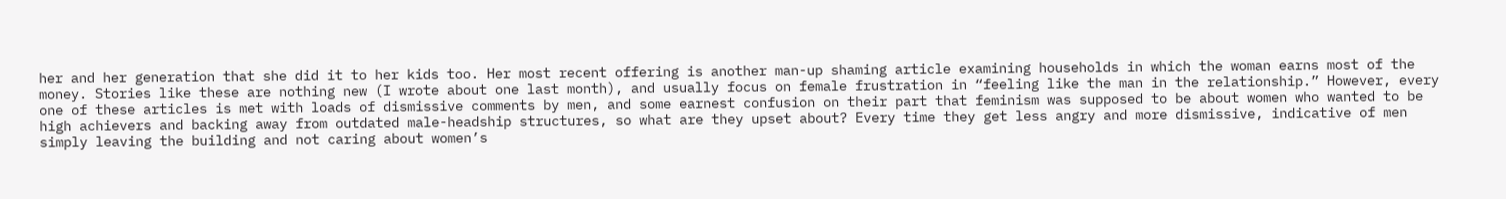her and her generation that she did it to her kids too. Her most recent offering is another man-up shaming article examining households in which the woman earns most of the money. Stories like these are nothing new (I wrote about one last month), and usually focus on female frustration in “feeling like the man in the relationship.” However, every one of these articles is met with loads of dismissive comments by men, and some earnest confusion on their part that feminism was supposed to be about women who wanted to be high achievers and backing away from outdated male-headship structures, so what are they upset about? Every time they get less angry and more dismissive, indicative of men simply leaving the building and not caring about women’s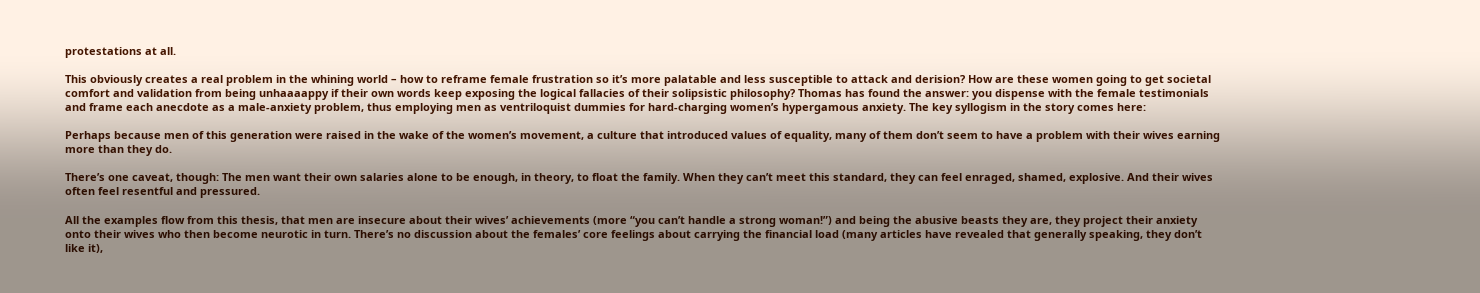protestations at all.

This obviously creates a real problem in the whining world – how to reframe female frustration so it’s more palatable and less susceptible to attack and derision? How are these women going to get societal comfort and validation from being unhaaaappy if their own words keep exposing the logical fallacies of their solipsistic philosophy? Thomas has found the answer: you dispense with the female testimonials and frame each anecdote as a male-anxiety problem, thus employing men as ventriloquist dummies for hard-charging women’s hypergamous anxiety. The key syllogism in the story comes here:

Perhaps because men of this generation were raised in the wake of the women’s movement, a culture that introduced values of equality, many of them don’t seem to have a problem with their wives earning more than they do.

There’s one caveat, though: The men want their own salaries alone to be enough, in theory, to float the family. When they can’t meet this standard, they can feel enraged, shamed, explosive. And their wives often feel resentful and pressured.

All the examples flow from this thesis, that men are insecure about their wives’ achievements (more “you can’t handle a strong woman!”) and being the abusive beasts they are, they project their anxiety onto their wives who then become neurotic in turn. There’s no discussion about the females’ core feelings about carrying the financial load (many articles have revealed that generally speaking, they don’t like it),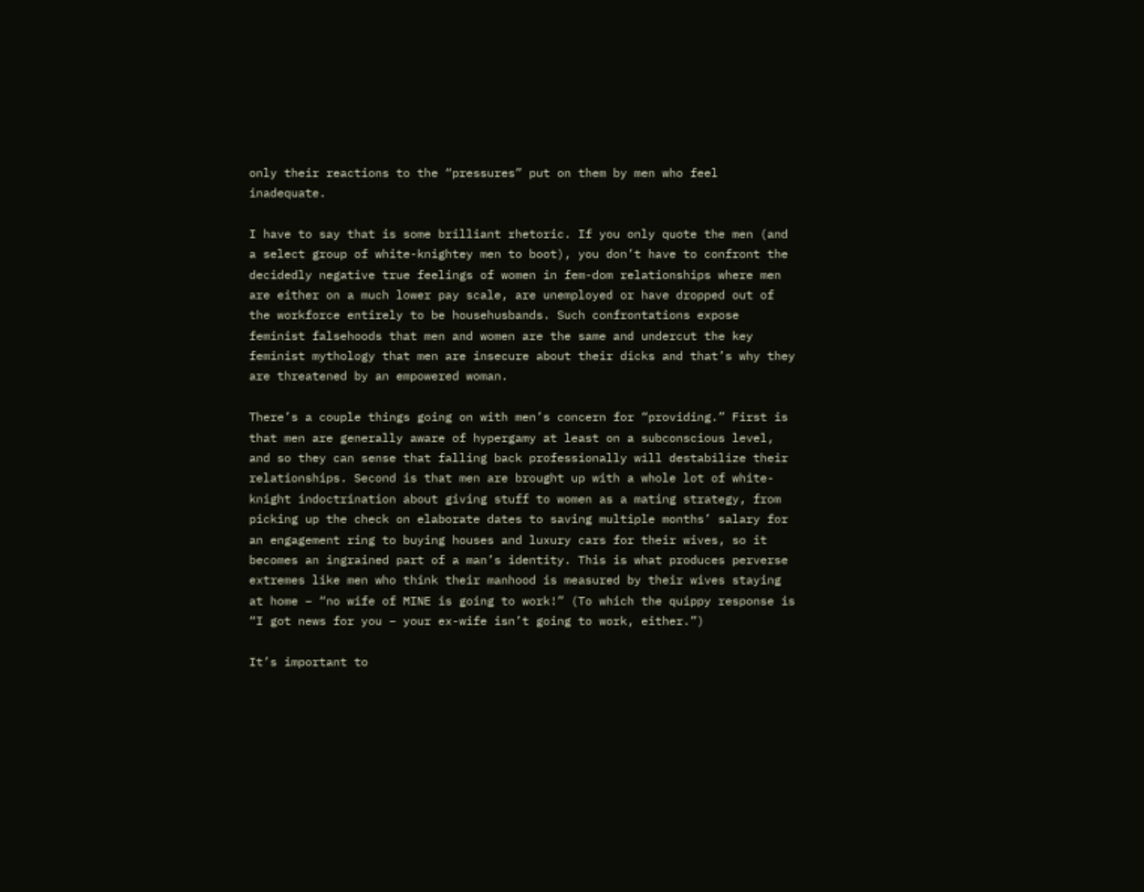only their reactions to the “pressures” put on them by men who feel inadequate.

I have to say that is some brilliant rhetoric. If you only quote the men (and a select group of white-knightey men to boot), you don’t have to confront the decidedly negative true feelings of women in fem-dom relationships where men are either on a much lower pay scale, are unemployed or have dropped out of the workforce entirely to be househusbands. Such confrontations expose feminist falsehoods that men and women are the same and undercut the key feminist mythology that men are insecure about their dicks and that’s why they are threatened by an empowered woman.

There’s a couple things going on with men’s concern for “providing.” First is that men are generally aware of hypergamy at least on a subconscious level, and so they can sense that falling back professionally will destabilize their relationships. Second is that men are brought up with a whole lot of white-knight indoctrination about giving stuff to women as a mating strategy, from picking up the check on elaborate dates to saving multiple months’ salary for an engagement ring to buying houses and luxury cars for their wives, so it becomes an ingrained part of a man’s identity. This is what produces perverse extremes like men who think their manhood is measured by their wives staying at home – “no wife of MINE is going to work!” (To which the quippy response is “I got news for you – your ex-wife isn’t going to work, either.”)

It’s important to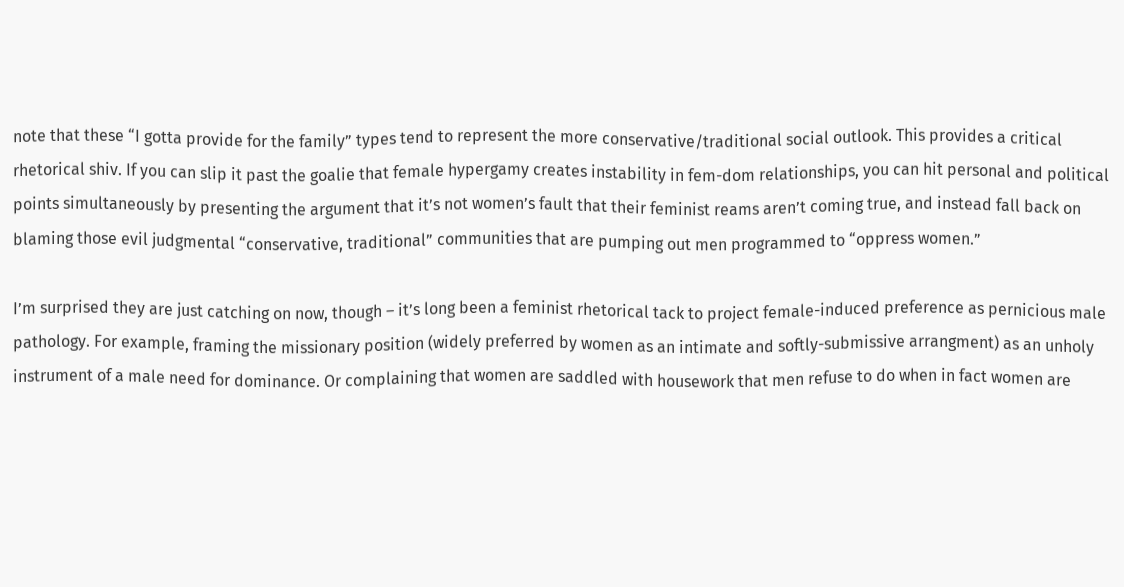note that these “I gotta provide for the family” types tend to represent the more conservative/traditional social outlook. This provides a critical rhetorical shiv. If you can slip it past the goalie that female hypergamy creates instability in fem-dom relationships, you can hit personal and political points simultaneously by presenting the argument that it’s not women’s fault that their feminist reams aren’t coming true, and instead fall back on blaming those evil judgmental “conservative, traditional” communities that are pumping out men programmed to “oppress women.”

I’m surprised they are just catching on now, though – it’s long been a feminist rhetorical tack to project female-induced preference as pernicious male pathology. For example, framing the missionary position (widely preferred by women as an intimate and softly-submissive arrangment) as an unholy instrument of a male need for dominance. Or complaining that women are saddled with housework that men refuse to do when in fact women are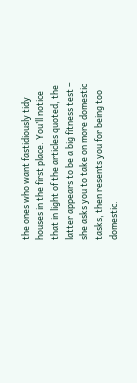the ones who want fastidiously tidy houses in the first place. You’ll notice that in light of the articles quoted, the latter appears to be a big fitness test – she asks you to take on more domestic tasks, then resents you for being too domestic.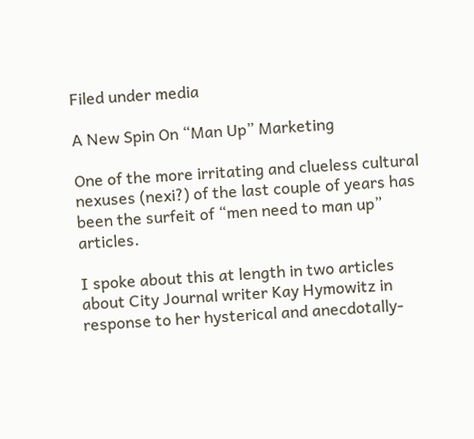Filed under media

A New Spin On “Man Up” Marketing

One of the more irritating and clueless cultural nexuses (nexi?) of the last couple of years has been the surfeit of “men need to man up” articles.

I spoke about this at length in two articles about City Journal writer Kay Hymowitz in response to her hysterical and anecdotally-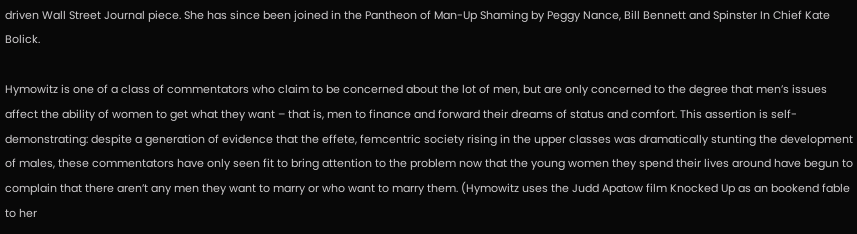driven Wall Street Journal piece. She has since been joined in the Pantheon of Man-Up Shaming by Peggy Nance, Bill Bennett and Spinster In Chief Kate Bolick.

Hymowitz is one of a class of commentators who claim to be concerned about the lot of men, but are only concerned to the degree that men’s issues affect the ability of women to get what they want – that is, men to finance and forward their dreams of status and comfort. This assertion is self-demonstrating: despite a generation of evidence that the effete, femcentric society rising in the upper classes was dramatically stunting the development of males, these commentators have only seen fit to bring attention to the problem now that the young women they spend their lives around have begun to complain that there aren’t any men they want to marry or who want to marry them. (Hymowitz uses the Judd Apatow film Knocked Up as an bookend fable to her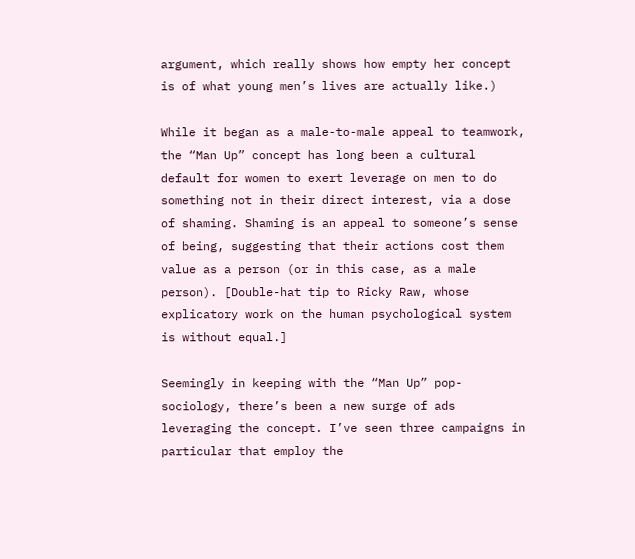argument, which really shows how empty her concept is of what young men’s lives are actually like.)

While it began as a male-to-male appeal to teamwork, the “Man Up” concept has long been a cultural default for women to exert leverage on men to do something not in their direct interest, via a dose of shaming. Shaming is an appeal to someone’s sense of being, suggesting that their actions cost them value as a person (or in this case, as a male person). [Double-hat tip to Ricky Raw, whose explicatory work on the human psychological system is without equal.]

Seemingly in keeping with the “Man Up” pop-sociology, there’s been a new surge of ads leveraging the concept. I’ve seen three campaigns in particular that employ the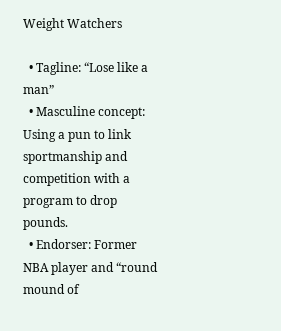Weight Watchers

  • Tagline: “Lose like a man”
  • Masculine concept: Using a pun to link sportmanship and competition with a program to drop pounds.
  • Endorser: Former NBA player and “round mound of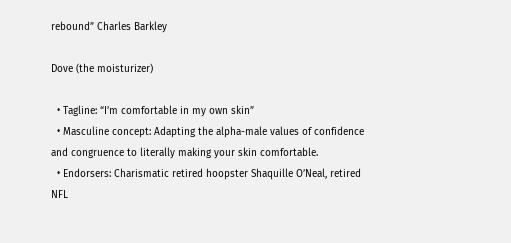rebound” Charles Barkley

Dove (the moisturizer)

  • Tagline: “I’m comfortable in my own skin”
  • Masculine concept: Adapting the alpha-male values of confidence and congruence to literally making your skin comfortable.
  • Endorsers: Charismatic retired hoopster Shaquille O’Neal, retired NFL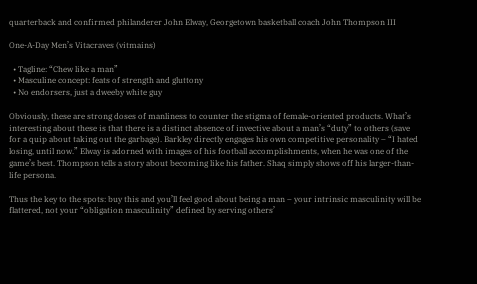quarterback and confirmed philanderer John Elway, Georgetown basketball coach John Thompson III

One-A-Day Men’s Vitacraves (vitmains)

  • Tagline: “Chew like a man”
  • Masculine concept: feats of strength and gluttony
  • No endorsers, just a dweeby white guy

Obviously, these are strong doses of manliness to counter the stigma of female-oriented products. What’s interesting about these is that there is a distinct absence of invective about a man’s “duty” to others (save for a quip about taking out the garbage). Barkley directly engages his own competitive personality – “I hated losing, until now.” Elway is adorned with images of his football accomplishments, when he was one of the game’s best. Thompson tells a story about becoming like his father. Shaq simply shows off his larger-than-life persona.

Thus the key to the spots: buy this and you’ll feel good about being a man – your intrinsic masculinity will be flattered, not your “obligation masculinity” defined by serving others’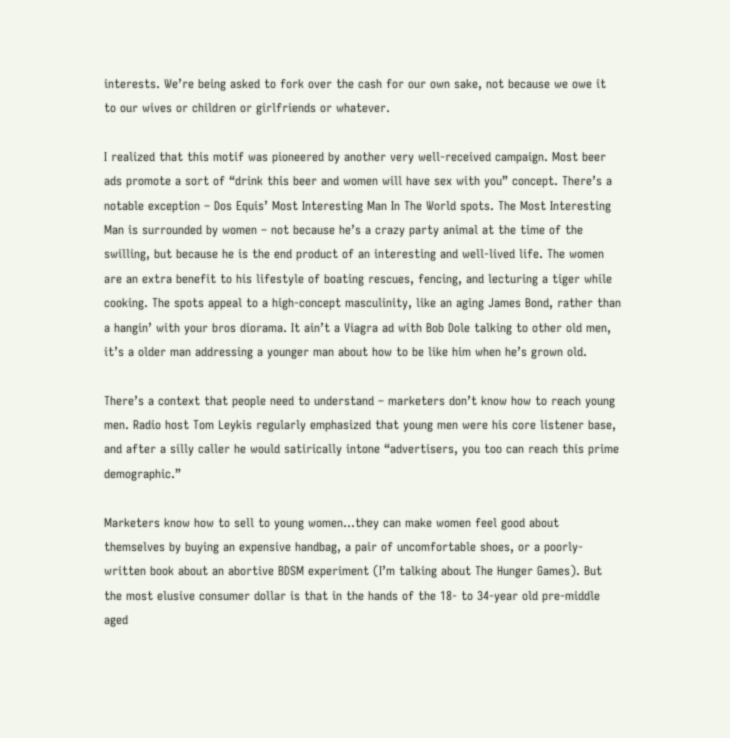interests. We’re being asked to fork over the cash for our own sake, not because we owe it to our wives or children or girlfriends or whatever.

I realized that this motif was pioneered by another very well-received campaign. Most beer ads promote a sort of “drink this beer and women will have sex with you” concept. There’s a notable exception – Dos Equis’ Most Interesting Man In The World spots. The Most Interesting Man is surrounded by women – not because he’s a crazy party animal at the time of the swilling, but because he is the end product of an interesting and well-lived life. The women are an extra benefit to his lifestyle of boating rescues, fencing, and lecturing a tiger while cooking. The spots appeal to a high-concept masculinity, like an aging James Bond, rather than a hangin’ with your bros diorama. It ain’t a Viagra ad with Bob Dole talking to other old men, it’s a older man addressing a younger man about how to be like him when he’s grown old.

There’s a context that people need to understand – marketers don’t know how to reach young men. Radio host Tom Leykis regularly emphasized that young men were his core listener base, and after a silly caller he would satirically intone “advertisers, you too can reach this prime demographic.”

Marketers know how to sell to young women…they can make women feel good about themselves by buying an expensive handbag, a pair of uncomfortable shoes, or a poorly-written book about an abortive BDSM experiment (I’m talking about The Hunger Games). But the most elusive consumer dollar is that in the hands of the 18- to 34-year old pre-middle aged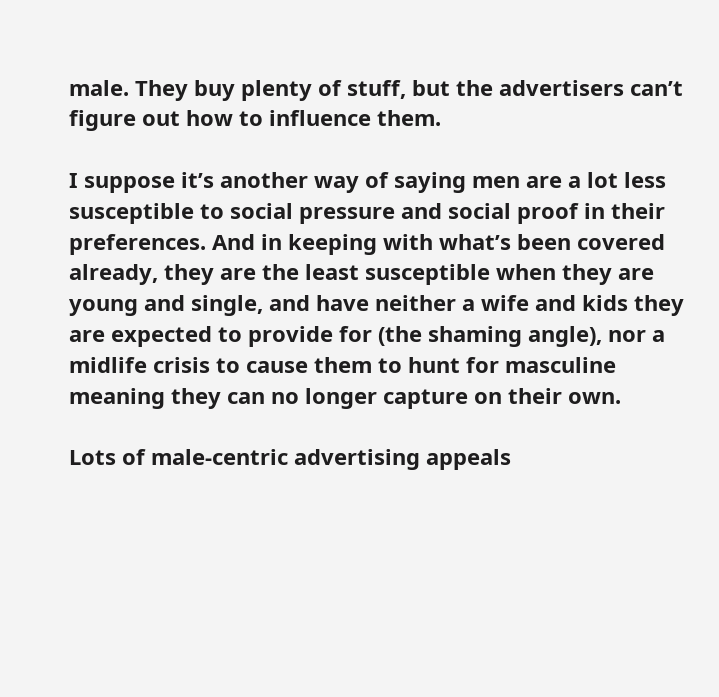male. They buy plenty of stuff, but the advertisers can’t figure out how to influence them.

I suppose it’s another way of saying men are a lot less susceptible to social pressure and social proof in their preferences. And in keeping with what’s been covered already, they are the least susceptible when they are young and single, and have neither a wife and kids they are expected to provide for (the shaming angle), nor a midlife crisis to cause them to hunt for masculine meaning they can no longer capture on their own.

Lots of male-centric advertising appeals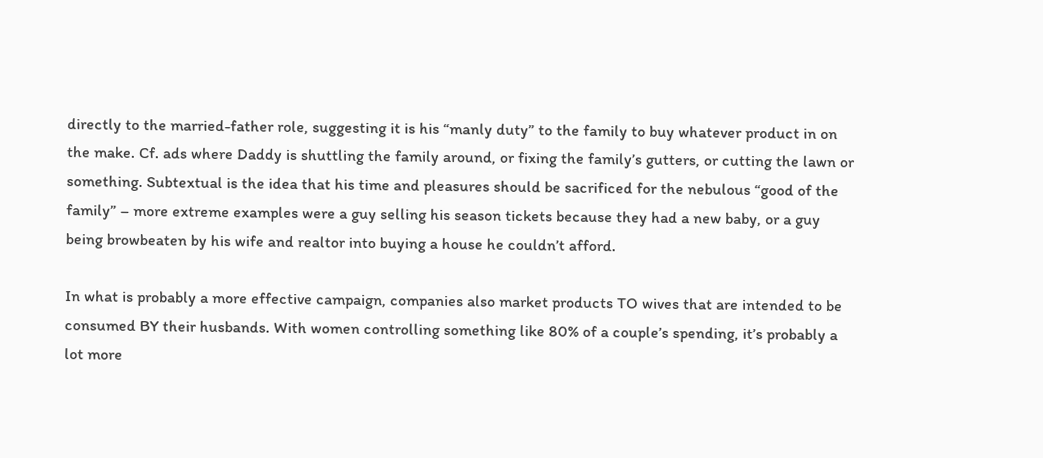directly to the married-father role, suggesting it is his “manly duty” to the family to buy whatever product in on the make. Cf. ads where Daddy is shuttling the family around, or fixing the family’s gutters, or cutting the lawn or something. Subtextual is the idea that his time and pleasures should be sacrificed for the nebulous “good of the family” – more extreme examples were a guy selling his season tickets because they had a new baby, or a guy being browbeaten by his wife and realtor into buying a house he couldn’t afford.

In what is probably a more effective campaign, companies also market products TO wives that are intended to be consumed BY their husbands. With women controlling something like 80% of a couple’s spending, it’s probably a lot more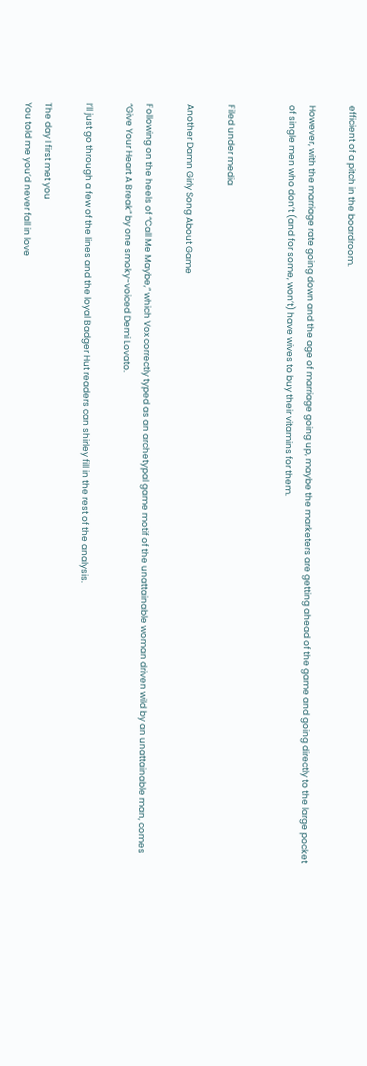efficient of a pitch in the boardroom.

However, with the marriage rate going down and the age of marriage going up, maybe the marketers are getting ahead of the game and going directly to the large pocket of single men who don’t (and for some, won’t) have wives to buy their vitamins for them.


Filed under media

Another Damn Girly Song About Game

Following on the heels of “Call Me Maybe,” which Vox correctly typed as an archetypal game motif of the unattainable woman driven wild by an unattainable man, comes “Give Your Heart A Break” by one smoky-voiced Demi Lovato.

I’ll just go through a few of the lines and the loyal Badger Hut readers can shirley fill in the rest of the analysis.

The day I first met you
You told me you’d never fall in love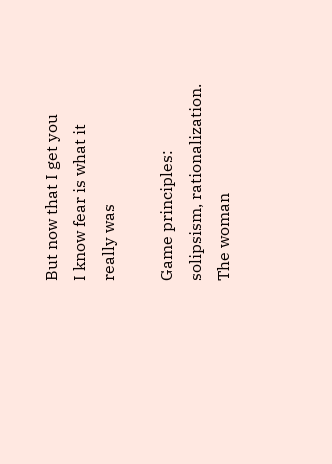But now that I get you
I know fear is what it really was

Game principles: solipsism, rationalization. The woman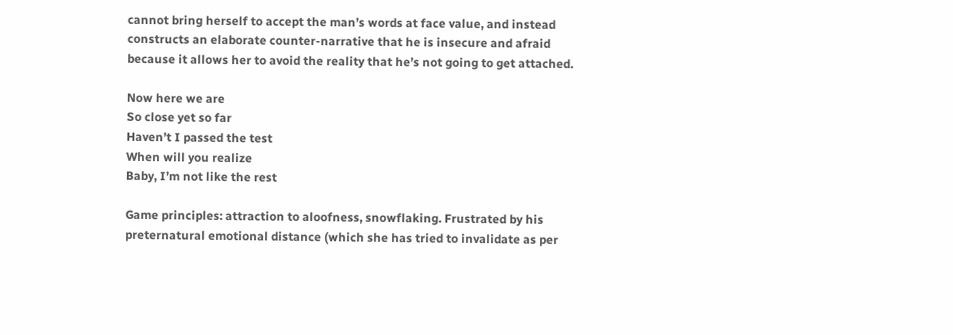cannot bring herself to accept the man’s words at face value, and instead constructs an elaborate counter-narrative that he is insecure and afraid because it allows her to avoid the reality that he’s not going to get attached.

Now here we are
So close yet so far
Haven’t I passed the test
When will you realize
Baby, I’m not like the rest

Game principles: attraction to aloofness, snowflaking. Frustrated by his preternatural emotional distance (which she has tried to invalidate as per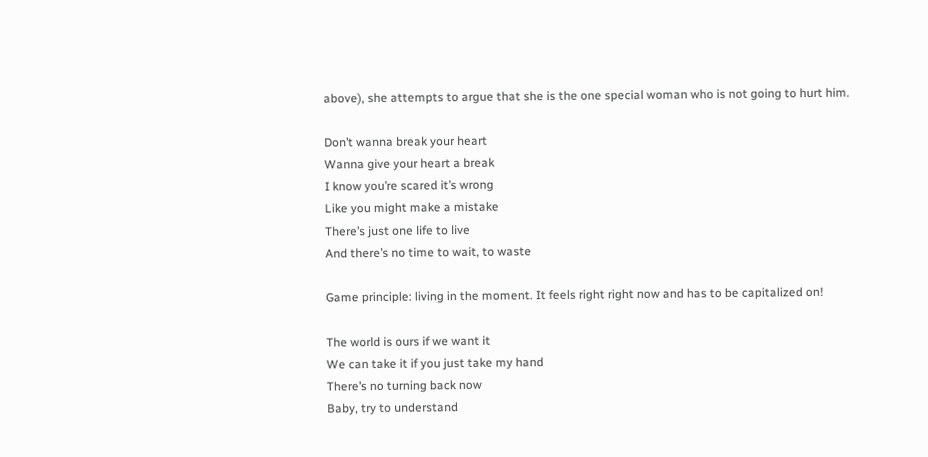above), she attempts to argue that she is the one special woman who is not going to hurt him.

Don’t wanna break your heart
Wanna give your heart a break
I know you’re scared it’s wrong
Like you might make a mistake
There’s just one life to live
And there’s no time to wait, to waste

Game principle: living in the moment. It feels right right now and has to be capitalized on!

The world is ours if we want it
We can take it if you just take my hand
There’s no turning back now
Baby, try to understand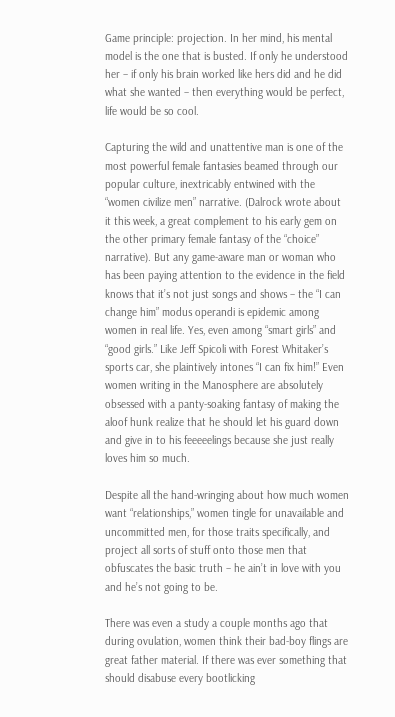Game principle: projection. In her mind, his mental model is the one that is busted. If only he understood her – if only his brain worked like hers did and he did what she wanted – then everything would be perfect, life would be so cool.

Capturing the wild and unattentive man is one of the most powerful female fantasies beamed through our popular culture, inextricably entwined with the “women civilize men” narrative. (Dalrock wrote about it this week, a great complement to his early gem on the other primary female fantasy of the “choice” narrative). But any game-aware man or woman who has been paying attention to the evidence in the field knows that it’s not just songs and shows – the “I can change him” modus operandi is epidemic among women in real life. Yes, even among “smart girls” and “good girls.” Like Jeff Spicoli with Forest Whitaker’s sports car, she plaintively intones “I can fix him!” Even women writing in the Manosphere are absolutely obsessed with a panty-soaking fantasy of making the aloof hunk realize that he should let his guard down and give in to his feeeeelings because she just really loves him so much.

Despite all the hand-wringing about how much women want “relationships,” women tingle for unavailable and uncommitted men, for those traits specifically, and project all sorts of stuff onto those men that obfuscates the basic truth – he ain’t in love with you and he’s not going to be.

There was even a study a couple months ago that during ovulation, women think their bad-boy flings are great father material. If there was ever something that should disabuse every bootlicking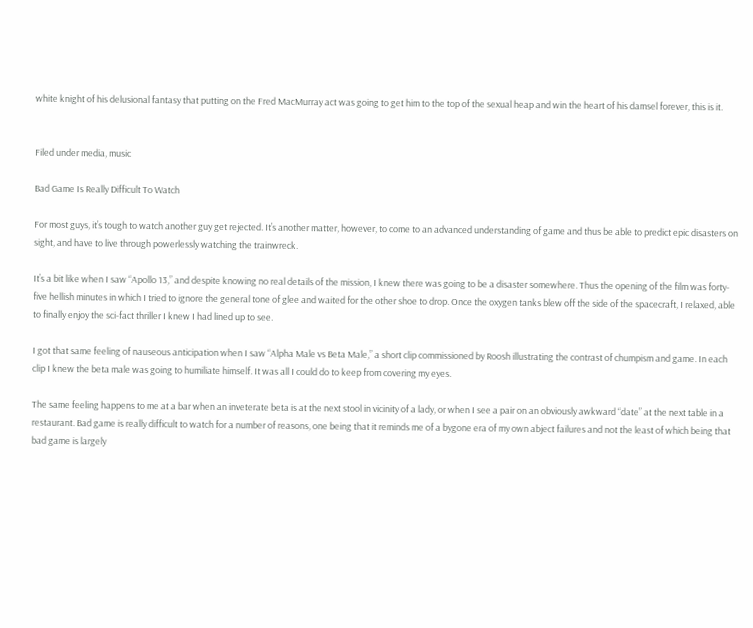white knight of his delusional fantasy that putting on the Fred MacMurray act was going to get him to the top of the sexual heap and win the heart of his damsel forever, this is it.


Filed under media, music

Bad Game Is Really Difficult To Watch

For most guys, it’s tough to watch another guy get rejected. It’s another matter, however, to come to an advanced understanding of game and thus be able to predict epic disasters on sight, and have to live through powerlessly watching the trainwreck.

It’s a bit like when I saw “Apollo 13,” and despite knowing no real details of the mission, I knew there was going to be a disaster somewhere. Thus the opening of the film was forty-five hellish minutes in which I tried to ignore the general tone of glee and waited for the other shoe to drop. Once the oxygen tanks blew off the side of the spacecraft, I relaxed, able to finally enjoy the sci-fact thriller I knew I had lined up to see.

I got that same feeling of nauseous anticipation when I saw “Alpha Male vs Beta Male,” a short clip commissioned by Roosh illustrating the contrast of chumpism and game. In each clip I knew the beta male was going to humiliate himself. It was all I could do to keep from covering my eyes.

The same feeling happens to me at a bar when an inveterate beta is at the next stool in vicinity of a lady, or when I see a pair on an obviously awkward “date” at the next table in a restaurant. Bad game is really difficult to watch for a number of reasons, one being that it reminds me of a bygone era of my own abject failures and not the least of which being that bad game is largely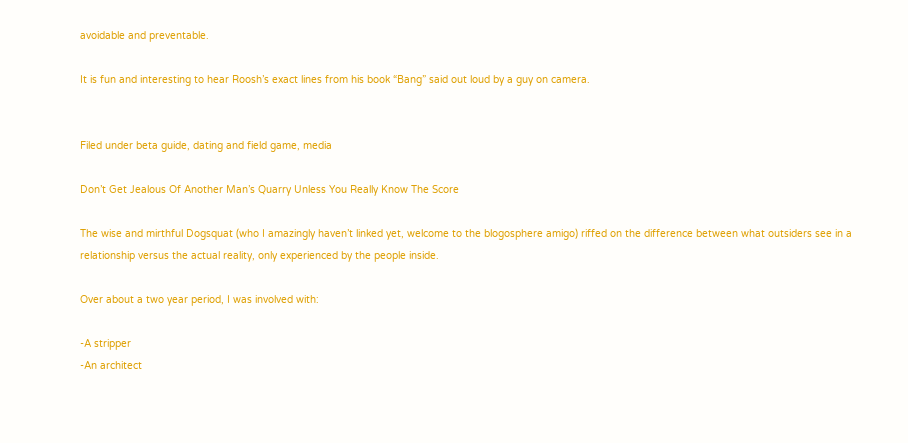avoidable and preventable.

It is fun and interesting to hear Roosh’s exact lines from his book “Bang” said out loud by a guy on camera.


Filed under beta guide, dating and field game, media

Don’t Get Jealous Of Another Man’s Quarry Unless You Really Know The Score

The wise and mirthful Dogsquat (who I amazingly haven’t linked yet, welcome to the blogosphere amigo) riffed on the difference between what outsiders see in a relationship versus the actual reality, only experienced by the people inside.

Over about a two year period, I was involved with:

-A stripper
-An architect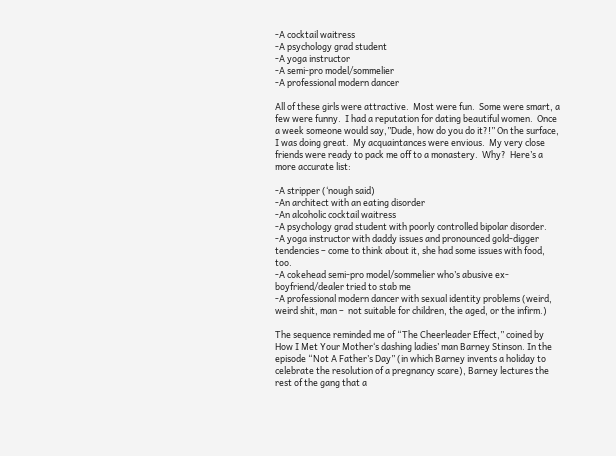-A cocktail waitress
-A psychology grad student
-A yoga instructor
-A semi-pro model/sommelier
-A professional modern dancer

All of these girls were attractive.  Most were fun.  Some were smart, a few were funny.  I had a reputation for dating beautiful women.  Once a week someone would say,”Dude, how do you do it?!” On the surface, I was doing great.  My acquaintances were envious.  My very close friends were ready to pack me off to a monastery.  Why?  Here’s a more accurate list:

-A stripper (‘nough said)
-An architect with an eating disorder
-An alcoholic cocktail waitress
-A psychology grad student with poorly controlled bipolar disorder.
-A yoga instructor with daddy issues and pronounced gold-digger tendencies – come to think about it, she had some issues with food, too.
-A cokehead semi-pro model/sommelier who’s abusive ex-boyfriend/dealer tried to stab me
-A professional modern dancer with sexual identity problems (weird, weird shit, man –  not suitable for children, the aged, or the infirm.)

The sequence reminded me of “The Cheerleader Effect,” coined by How I Met Your Mother‘s dashing ladies’ man Barney Stinson. In the episode “Not A Father’s Day” (in which Barney invents a holiday to celebrate the resolution of a pregnancy scare), Barney lectures the rest of the gang that a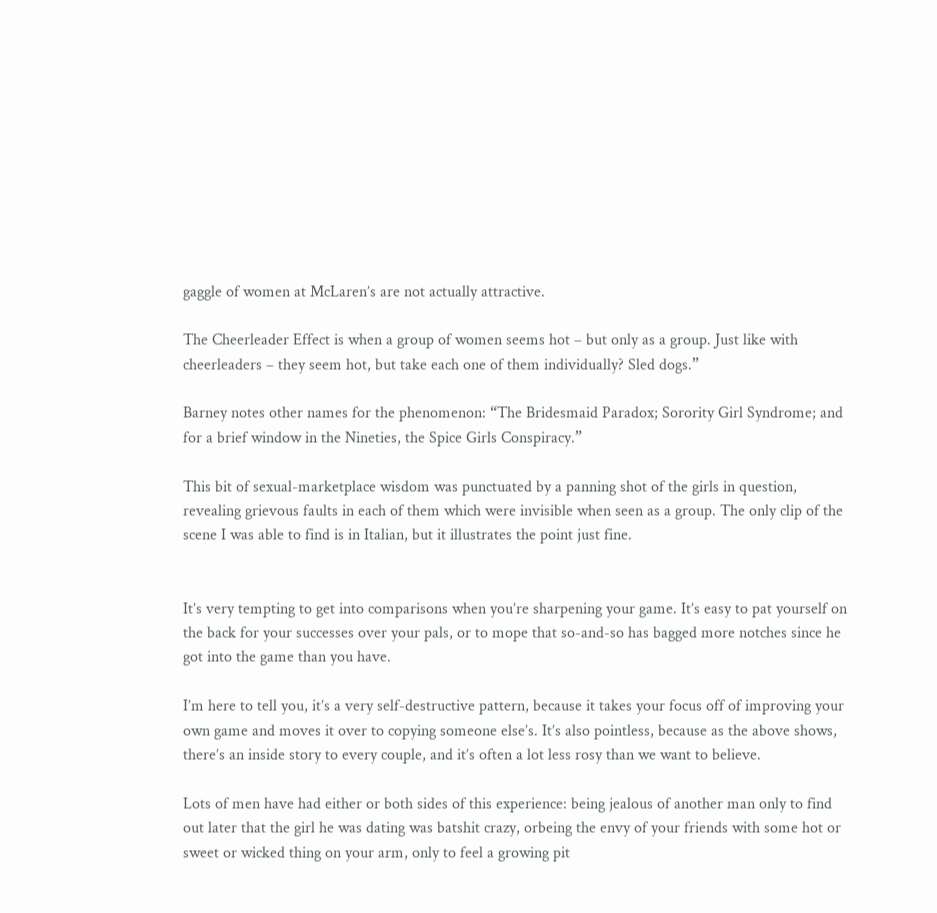gaggle of women at McLaren’s are not actually attractive.

The Cheerleader Effect is when a group of women seems hot – but only as a group. Just like with cheerleaders – they seem hot, but take each one of them individually? Sled dogs.”

Barney notes other names for the phenomenon: “The Bridesmaid Paradox; Sorority Girl Syndrome; and for a brief window in the Nineties, the Spice Girls Conspiracy.”

This bit of sexual-marketplace wisdom was punctuated by a panning shot of the girls in question, revealing grievous faults in each of them which were invisible when seen as a group. The only clip of the scene I was able to find is in Italian, but it illustrates the point just fine.


It’s very tempting to get into comparisons when you’re sharpening your game. It’s easy to pat yourself on the back for your successes over your pals, or to mope that so-and-so has bagged more notches since he got into the game than you have.

I’m here to tell you, it’s a very self-destructive pattern, because it takes your focus off of improving your own game and moves it over to copying someone else’s. It’s also pointless, because as the above shows, there’s an inside story to every couple, and it’s often a lot less rosy than we want to believe.

Lots of men have had either or both sides of this experience: being jealous of another man only to find out later that the girl he was dating was batshit crazy, orbeing the envy of your friends with some hot or sweet or wicked thing on your arm, only to feel a growing pit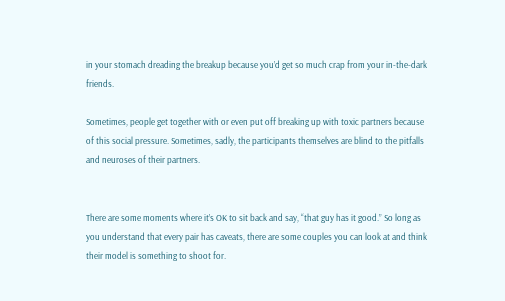in your stomach dreading the breakup because you’d get so much crap from your in-the-dark friends.

Sometimes, people get together with or even put off breaking up with toxic partners because of this social pressure. Sometimes, sadly, the participants themselves are blind to the pitfalls and neuroses of their partners.


There are some moments where it’s OK to sit back and say, “that guy has it good.” So long as you understand that every pair has caveats, there are some couples you can look at and think their model is something to shoot for.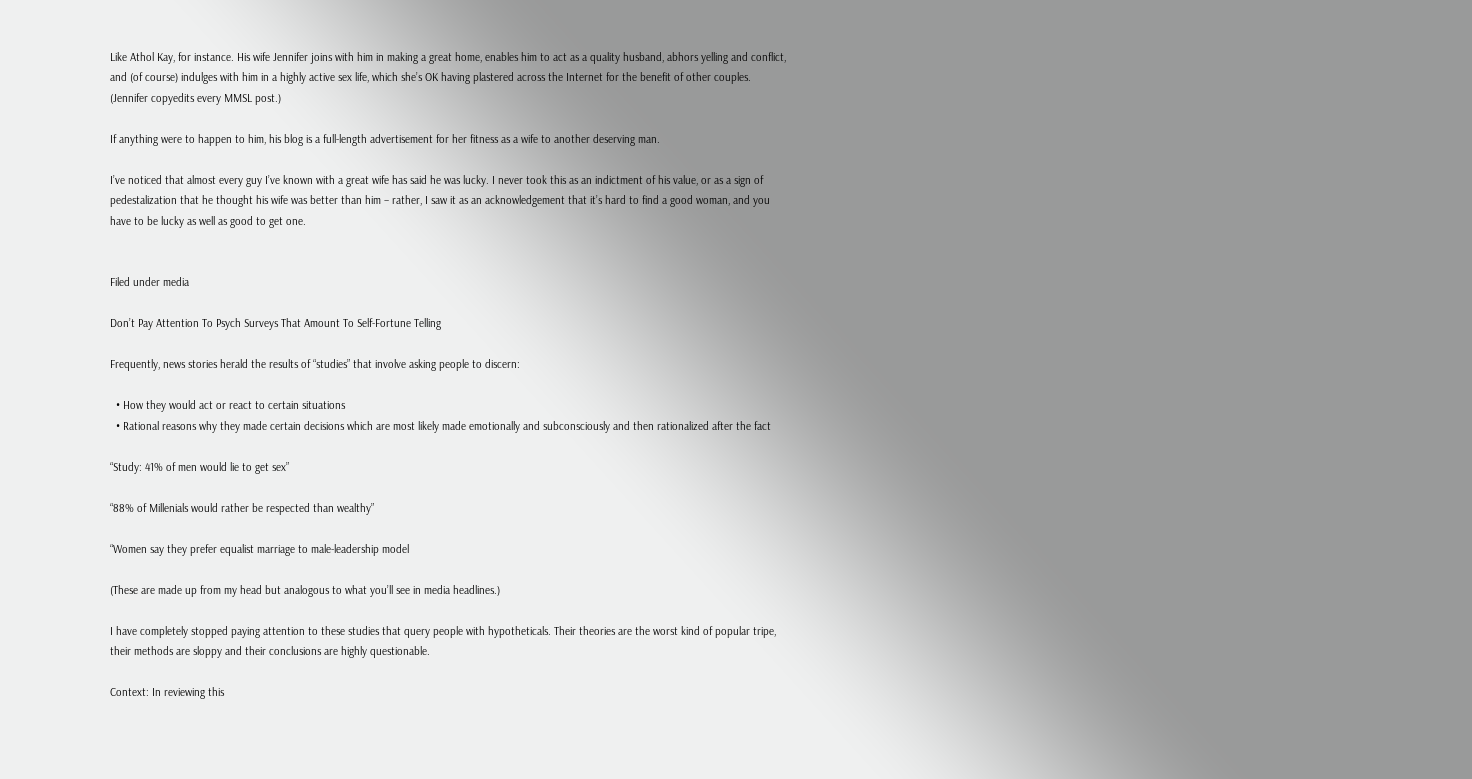Like Athol Kay, for instance. His wife Jennifer joins with him in making a great home, enables him to act as a quality husband, abhors yelling and conflict, and (of course) indulges with him in a highly active sex life, which she’s OK having plastered across the Internet for the benefit of other couples. (Jennifer copyedits every MMSL post.)

If anything were to happen to him, his blog is a full-length advertisement for her fitness as a wife to another deserving man.

I’ve noticed that almost every guy I’ve known with a great wife has said he was lucky. I never took this as an indictment of his value, or as a sign of pedestalization that he thought his wife was better than him – rather, I saw it as an acknowledgement that it’s hard to find a good woman, and you have to be lucky as well as good to get one.


Filed under media

Don’t Pay Attention To Psych Surveys That Amount To Self-Fortune Telling

Frequently, news stories herald the results of “studies” that involve asking people to discern:

  • How they would act or react to certain situations
  • Rational reasons why they made certain decisions which are most likely made emotionally and subconsciously and then rationalized after the fact

“Study: 41% of men would lie to get sex”

“88% of Millenials would rather be respected than wealthy”

“Women say they prefer equalist marriage to male-leadership model

(These are made up from my head but analogous to what you’ll see in media headlines.)

I have completely stopped paying attention to these studies that query people with hypotheticals. Their theories are the worst kind of popular tripe, their methods are sloppy and their conclusions are highly questionable.

Context: In reviewing this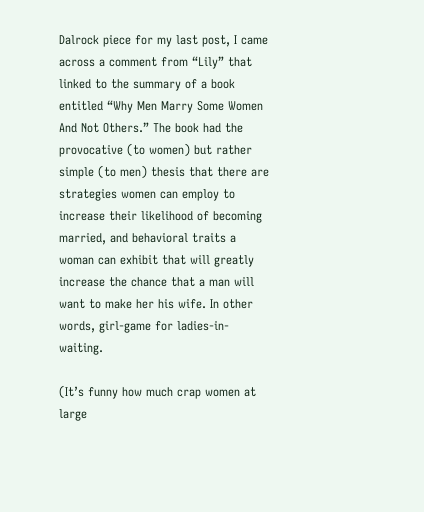Dalrock piece for my last post, I came across a comment from “Lily” that linked to the summary of a book entitled “Why Men Marry Some Women And Not Others.” The book had the provocative (to women) but rather simple (to men) thesis that there are strategies women can employ to increase their likelihood of becoming married, and behavioral traits a woman can exhibit that will greatly increase the chance that a man will want to make her his wife. In other words, girl-game for ladies-in-waiting.

(It’s funny how much crap women at large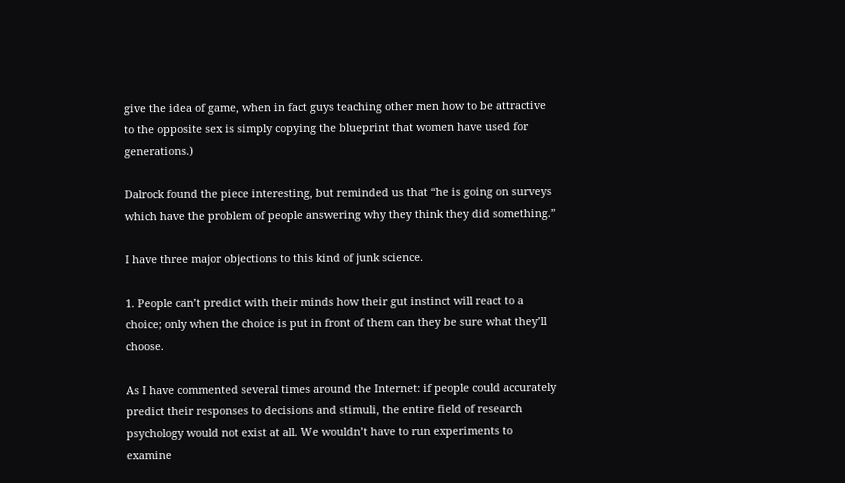give the idea of game, when in fact guys teaching other men how to be attractive to the opposite sex is simply copying the blueprint that women have used for generations.)

Dalrock found the piece interesting, but reminded us that “he is going on surveys which have the problem of people answering why they think they did something.”

I have three major objections to this kind of junk science.

1. People can’t predict with their minds how their gut instinct will react to a choice; only when the choice is put in front of them can they be sure what they’ll choose.

As I have commented several times around the Internet: if people could accurately predict their responses to decisions and stimuli, the entire field of research psychology would not exist at all. We wouldn’t have to run experiments to examine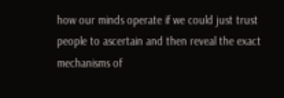how our minds operate if we could just trust people to ascertain and then reveal the exact mechanisms of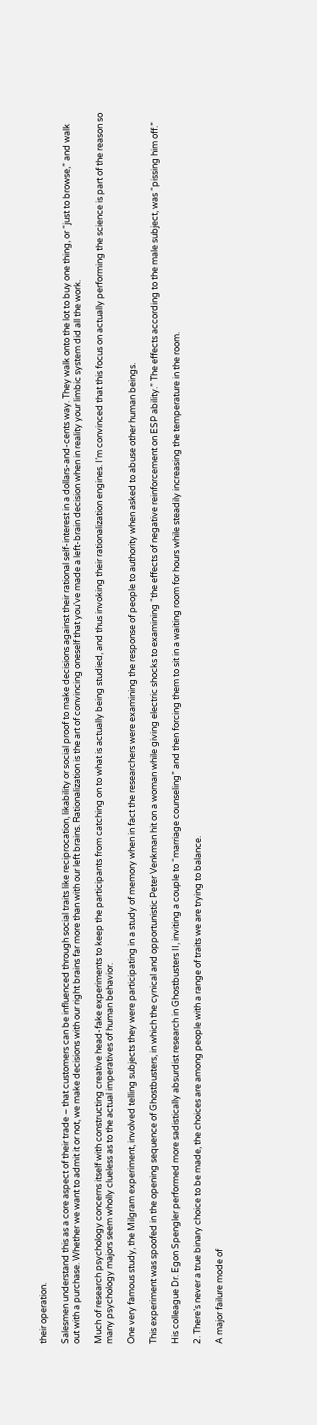their operation.

Salesmen understand this as a core aspect of their trade – that customers can be influenced through social traits like reciprocation, likability or social proof to make decisions against their rational self-interest in a dollars-and-cents way. They walk onto the lot to buy one thing, or “just to browse,” and walk out with a purchase. Whether we want to admit it or not, we make decisions with our right brains far more than with our left brains. Rationalization is the art of convincing oneself that you’ve made a left-brain decision when in reality your limbic system did all the work.

Much of research psychology concerns itself with constructing creative head-fake experiments to keep the participants from catching on to what is actually being studied, and thus invoking their rationalization engines. I’m convinced that this focus on actually performing the science is part of the reason so many psychology majors seem wholly clueless as to the actual imperatives of human behavior.

One very famous study, the Milgram experiment, involved telling subjects they were participating in a study of memory when in fact the researchers were examining the response of people to authority when asked to abuse other human beings.

This experiment was spoofed in the opening sequence of Ghostbusters, in which the cynical and opportunistic Peter Venkman hit on a woman while giving electric shocks to examining “the effects of negative reinforcement on ESP ability.” The effects according to the male subject, was “pissing him off.”

His colleague Dr. Egon Spengler performed more sadistically absurdist research in Ghostbusters II, inviting a couple to “marriage counseling” and then forcing them to sit in a waiting room for hours while steadily increasing the temperature in the room.

2. There’s never a true binary choice to be made, the choices are among people with a range of traits we are trying to balance.

A major failure mode of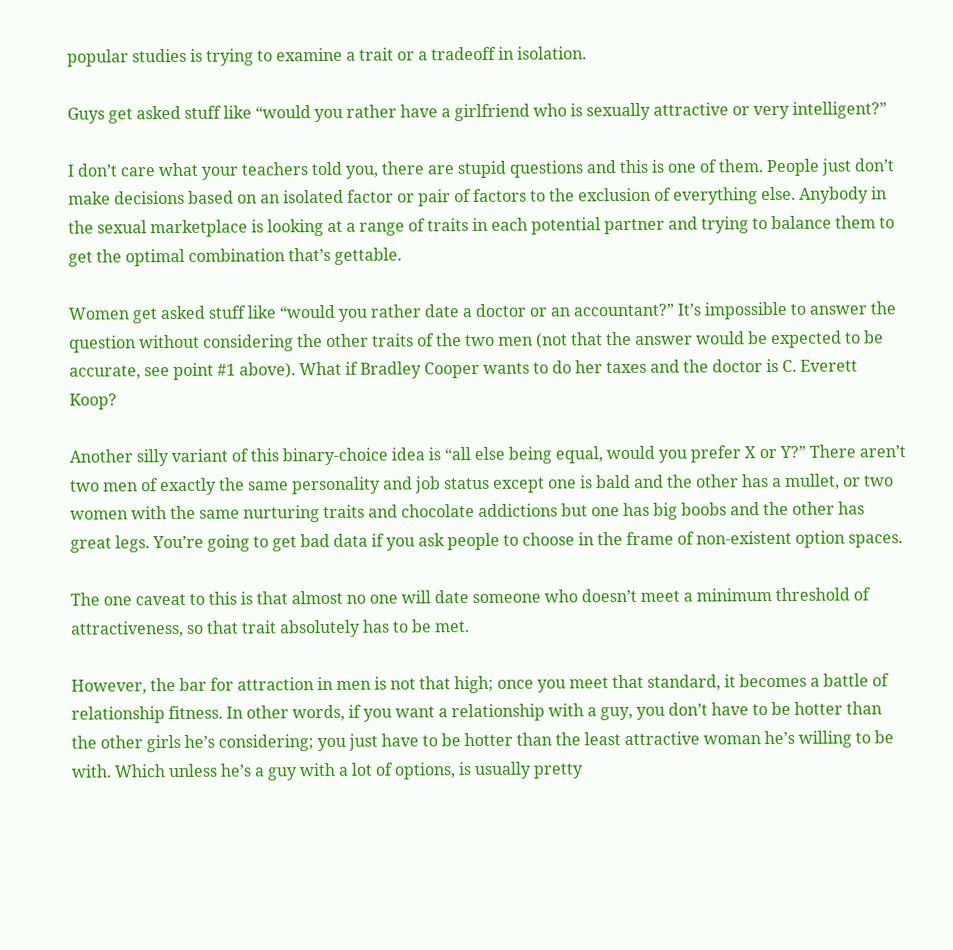popular studies is trying to examine a trait or a tradeoff in isolation.

Guys get asked stuff like “would you rather have a girlfriend who is sexually attractive or very intelligent?”

I don’t care what your teachers told you, there are stupid questions and this is one of them. People just don’t make decisions based on an isolated factor or pair of factors to the exclusion of everything else. Anybody in the sexual marketplace is looking at a range of traits in each potential partner and trying to balance them to get the optimal combination that’s gettable.

Women get asked stuff like “would you rather date a doctor or an accountant?” It’s impossible to answer the question without considering the other traits of the two men (not that the answer would be expected to be accurate, see point #1 above). What if Bradley Cooper wants to do her taxes and the doctor is C. Everett Koop?

Another silly variant of this binary-choice idea is “all else being equal, would you prefer X or Y?” There aren’t two men of exactly the same personality and job status except one is bald and the other has a mullet, or two women with the same nurturing traits and chocolate addictions but one has big boobs and the other has great legs. You’re going to get bad data if you ask people to choose in the frame of non-existent option spaces.

The one caveat to this is that almost no one will date someone who doesn’t meet a minimum threshold of attractiveness, so that trait absolutely has to be met.

However, the bar for attraction in men is not that high; once you meet that standard, it becomes a battle of relationship fitness. In other words, if you want a relationship with a guy, you don’t have to be hotter than the other girls he’s considering; you just have to be hotter than the least attractive woman he’s willing to be with. Which unless he’s a guy with a lot of options, is usually pretty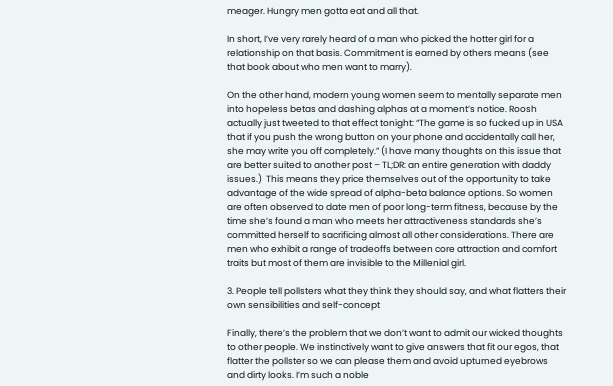meager. Hungry men gotta eat and all that.

In short, I’ve very rarely heard of a man who picked the hotter girl for a relationship on that basis. Commitment is earned by others means (see that book about who men want to marry).

On the other hand, modern young women seem to mentally separate men into hopeless betas and dashing alphas at a moment’s notice. Roosh actually just tweeted to that effect tonight: “The game is so fucked up in USA that if you push the wrong button on your phone and accidentally call her, she may write you off completely.” (I have many thoughts on this issue that are better suited to another post – TL;DR: an entire generation with daddy issues.)  This means they price themselves out of the opportunity to take advantage of the wide spread of alpha-beta balance options. So women are often observed to date men of poor long-term fitness, because by the time she’s found a man who meets her attractiveness standards she’s committed herself to sacrificing almost all other considerations. There are men who exhibit a range of tradeoffs between core attraction and comfort traits but most of them are invisible to the Millenial girl.

3. People tell pollsters what they think they should say, and what flatters their own sensibilities and self-concept

Finally, there’s the problem that we don’t want to admit our wicked thoughts to other people. We instinctively want to give answers that fit our egos, that flatter the pollster so we can please them and avoid upturned eyebrows and dirty looks. I’m such a noble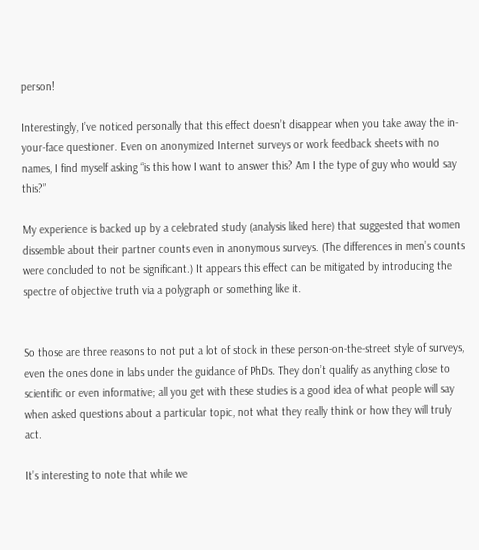person!

Interestingly, I’ve noticed personally that this effect doesn’t disappear when you take away the in-your-face questioner. Even on anonymized Internet surveys or work feedback sheets with no names, I find myself asking “is this how I want to answer this? Am I the type of guy who would say this?”

My experience is backed up by a celebrated study (analysis liked here) that suggested that women dissemble about their partner counts even in anonymous surveys. (The differences in men’s counts were concluded to not be significant.) It appears this effect can be mitigated by introducing the spectre of objective truth via a polygraph or something like it.


So those are three reasons to not put a lot of stock in these person-on-the-street style of surveys, even the ones done in labs under the guidance of PhDs. They don’t qualify as anything close to scientific or even informative; all you get with these studies is a good idea of what people will say when asked questions about a particular topic, not what they really think or how they will truly act.

It’s interesting to note that while we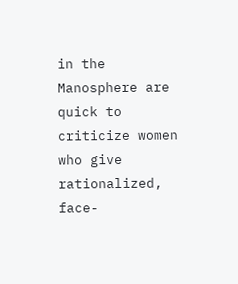in the Manosphere are quick to criticize women who give rationalized, face-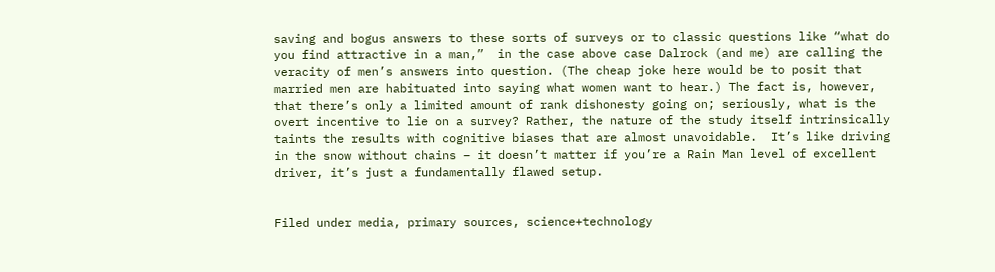saving and bogus answers to these sorts of surveys or to classic questions like “what do you find attractive in a man,”  in the case above case Dalrock (and me) are calling the veracity of men’s answers into question. (The cheap joke here would be to posit that married men are habituated into saying what women want to hear.) The fact is, however, that there’s only a limited amount of rank dishonesty going on; seriously, what is the overt incentive to lie on a survey? Rather, the nature of the study itself intrinsically taints the results with cognitive biases that are almost unavoidable.  It’s like driving in the snow without chains – it doesn’t matter if you’re a Rain Man level of excellent driver, it’s just a fundamentally flawed setup.


Filed under media, primary sources, science+technology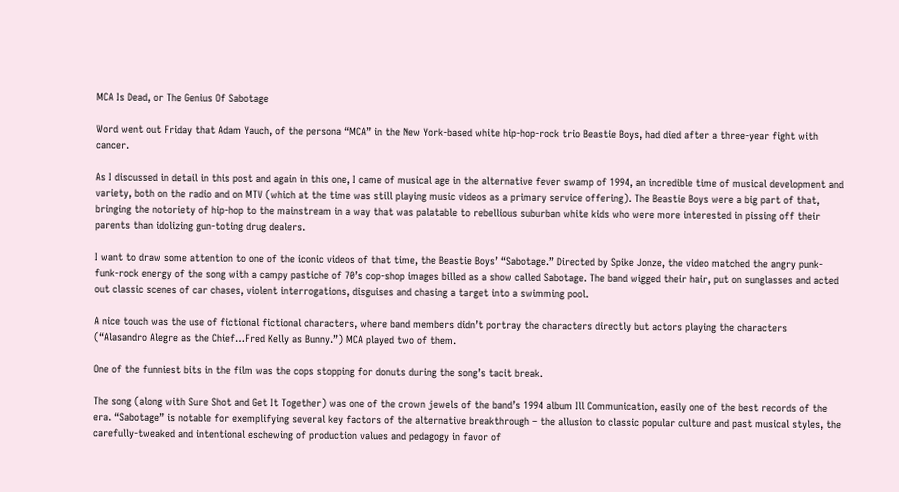MCA Is Dead, or The Genius Of Sabotage

Word went out Friday that Adam Yauch, of the persona “MCA” in the New York-based white hip-hop-rock trio Beastie Boys, had died after a three-year fight with cancer.

As I discussed in detail in this post and again in this one, I came of musical age in the alternative fever swamp of 1994, an incredible time of musical development and variety, both on the radio and on MTV (which at the time was still playing music videos as a primary service offering). The Beastie Boys were a big part of that, bringing the notoriety of hip-hop to the mainstream in a way that was palatable to rebellious suburban white kids who were more interested in pissing off their parents than idolizing gun-toting drug dealers.

I want to draw some attention to one of the iconic videos of that time, the Beastie Boys’ “Sabotage.” Directed by Spike Jonze, the video matched the angry punk-funk-rock energy of the song with a campy pastiche of 70’s cop-shop images billed as a show called Sabotage. The band wigged their hair, put on sunglasses and acted out classic scenes of car chases, violent interrogations, disguises and chasing a target into a swimming pool.

A nice touch was the use of fictional fictional characters, where band members didn’t portray the characters directly but actors playing the characters (“Alasandro Alegre as the Chief…Fred Kelly as Bunny.”) MCA played two of them.

One of the funniest bits in the film was the cops stopping for donuts during the song’s tacit break.

The song (along with Sure Shot and Get It Together) was one of the crown jewels of the band’s 1994 album Ill Communication, easily one of the best records of the era. “Sabotage” is notable for exemplifying several key factors of the alternative breakthrough – the allusion to classic popular culture and past musical styles, the carefully-tweaked and intentional eschewing of production values and pedagogy in favor of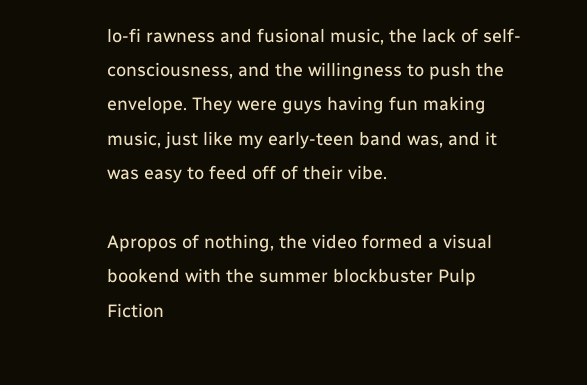lo-fi rawness and fusional music, the lack of self-consciousness, and the willingness to push the envelope. They were guys having fun making music, just like my early-teen band was, and it was easy to feed off of their vibe.

Apropos of nothing, the video formed a visual bookend with the summer blockbuster Pulp Fiction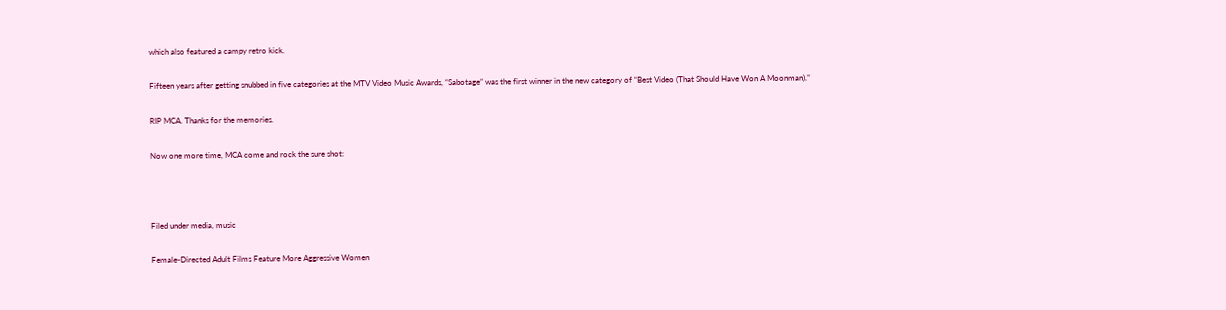which also featured a campy retro kick.

Fifteen years after getting snubbed in five categories at the MTV Video Music Awards, “Sabotage” was the first winner in the new category of “Best Video (That Should Have Won A Moonman).”

RIP MCA. Thanks for the memories.

Now one more time, MCA come and rock the sure shot:



Filed under media, music

Female-Directed Adult Films Feature More Aggressive Women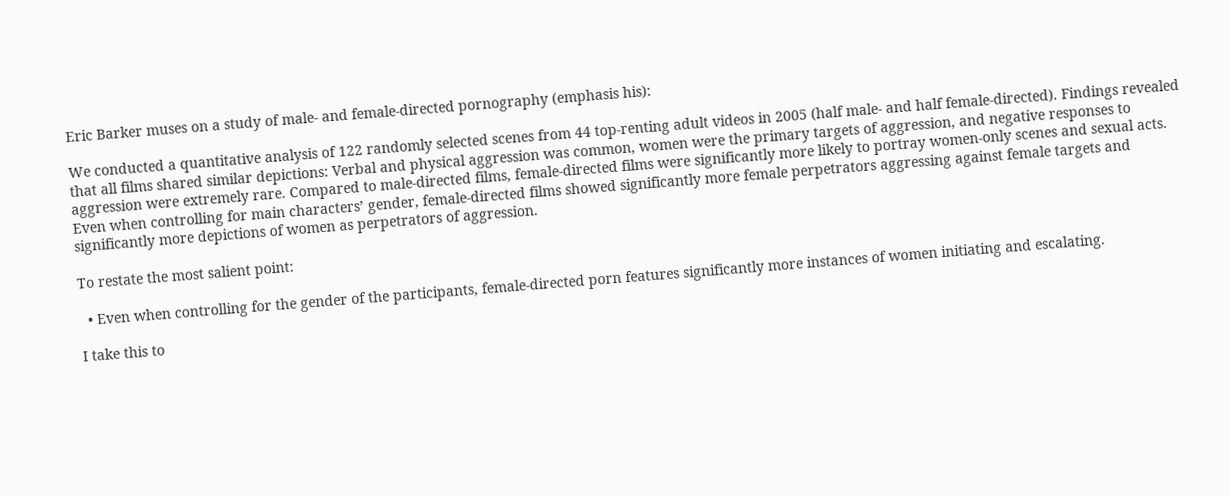Eric Barker muses on a study of male- and female-directed pornography (emphasis his):

We conducted a quantitative analysis of 122 randomly selected scenes from 44 top-renting adult videos in 2005 (half male- and half female-directed). Findings revealed that all films shared similar depictions: Verbal and physical aggression was common, women were the primary targets of aggression, and negative responses to aggression were extremely rare. Compared to male-directed films, female-directed films were significantly more likely to portray women-only scenes and sexual acts. Even when controlling for main characters’ gender, female-directed films showed significantly more female perpetrators aggressing against female targets and significantly more depictions of women as perpetrators of aggression.

To restate the most salient point:

  • Even when controlling for the gender of the participants, female-directed porn features significantly more instances of women initiating and escalating.

I take this to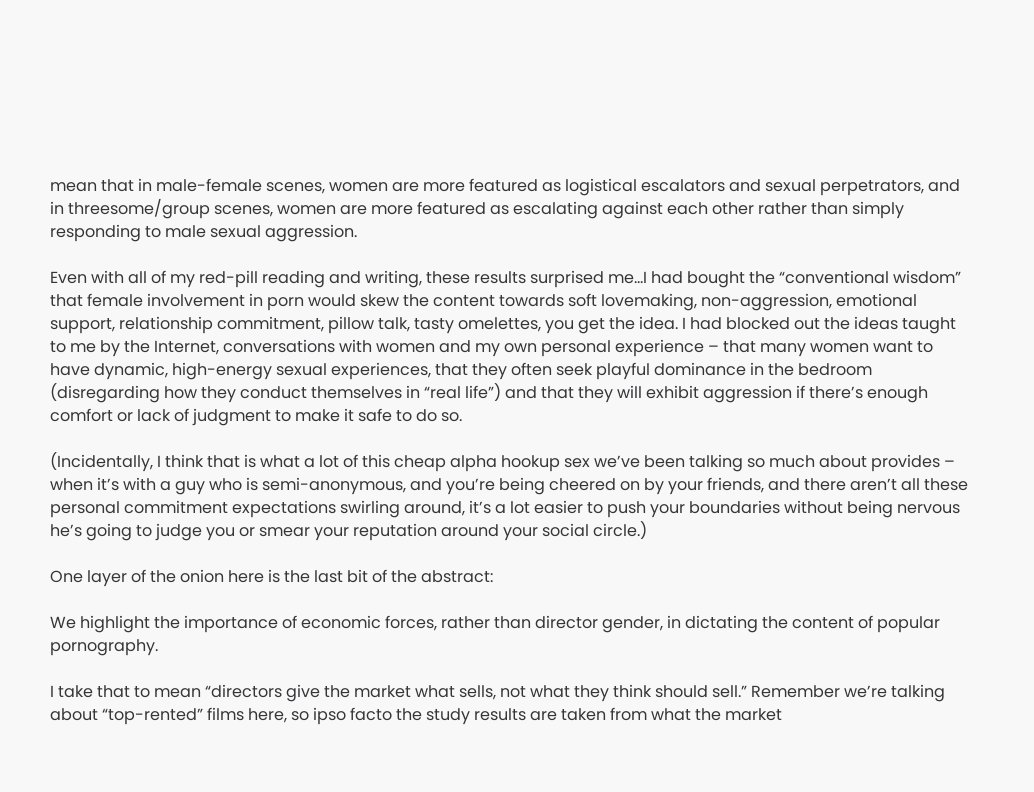mean that in male-female scenes, women are more featured as logistical escalators and sexual perpetrators, and in threesome/group scenes, women are more featured as escalating against each other rather than simply responding to male sexual aggression.

Even with all of my red-pill reading and writing, these results surprised me…I had bought the “conventional wisdom” that female involvement in porn would skew the content towards soft lovemaking, non-aggression, emotional support, relationship commitment, pillow talk, tasty omelettes, you get the idea. I had blocked out the ideas taught to me by the Internet, conversations with women and my own personal experience – that many women want to have dynamic, high-energy sexual experiences, that they often seek playful dominance in the bedroom (disregarding how they conduct themselves in “real life”) and that they will exhibit aggression if there’s enough comfort or lack of judgment to make it safe to do so.

(Incidentally, I think that is what a lot of this cheap alpha hookup sex we’ve been talking so much about provides – when it’s with a guy who is semi-anonymous, and you’re being cheered on by your friends, and there aren’t all these personal commitment expectations swirling around, it’s a lot easier to push your boundaries without being nervous he’s going to judge you or smear your reputation around your social circle.)

One layer of the onion here is the last bit of the abstract:

We highlight the importance of economic forces, rather than director gender, in dictating the content of popular pornography.

I take that to mean “directors give the market what sells, not what they think should sell.” Remember we’re talking about “top-rented” films here, so ipso facto the study results are taken from what the market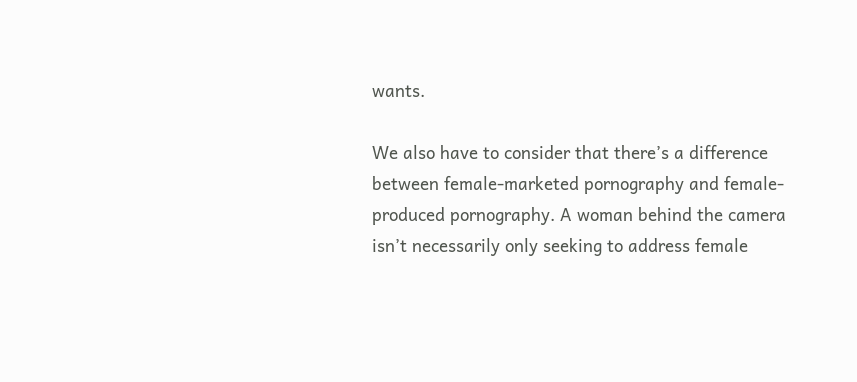wants.

We also have to consider that there’s a difference between female-marketed pornography and female-produced pornography. A woman behind the camera isn’t necessarily only seeking to address female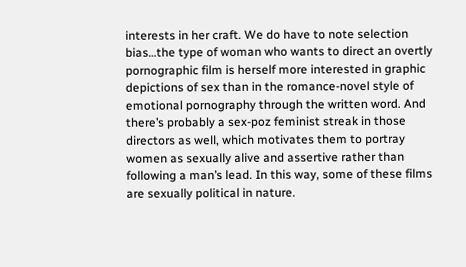interests in her craft. We do have to note selection bias…the type of woman who wants to direct an overtly pornographic film is herself more interested in graphic depictions of sex than in the romance-novel style of emotional pornography through the written word. And there’s probably a sex-poz feminist streak in those directors as well, which motivates them to portray women as sexually alive and assertive rather than following a man’s lead. In this way, some of these films are sexually political in nature.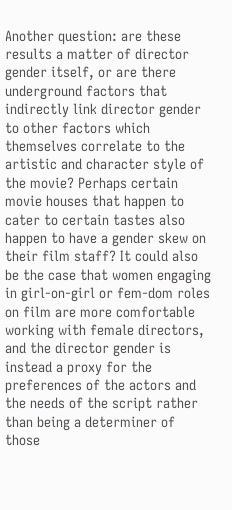Another question: are these results a matter of director gender itself, or are there underground factors that indirectly link director gender to other factors which themselves correlate to the artistic and character style of the movie? Perhaps certain movie houses that happen to cater to certain tastes also happen to have a gender skew on their film staff? It could also be the case that women engaging in girl-on-girl or fem-dom roles on film are more comfortable working with female directors, and the director gender is instead a proxy for the preferences of the actors and the needs of the script rather than being a determiner of those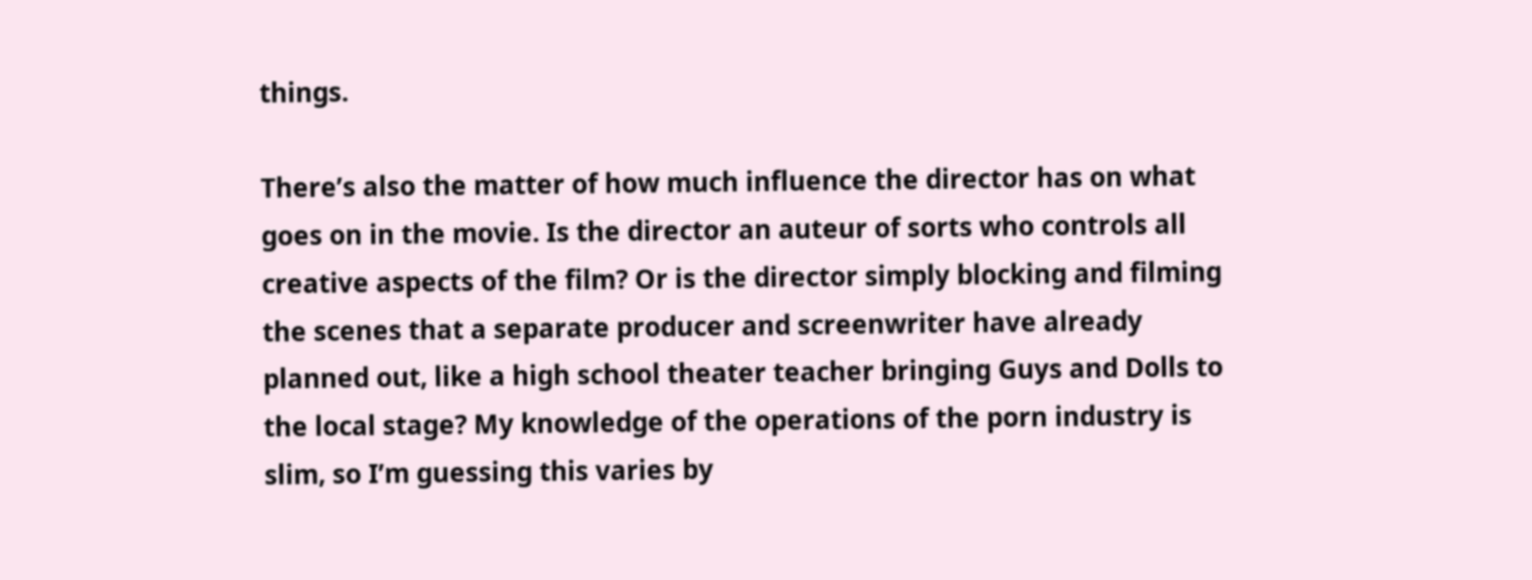things.

There’s also the matter of how much influence the director has on what goes on in the movie. Is the director an auteur of sorts who controls all creative aspects of the film? Or is the director simply blocking and filming the scenes that a separate producer and screenwriter have already planned out, like a high school theater teacher bringing Guys and Dolls to the local stage? My knowledge of the operations of the porn industry is slim, so I’m guessing this varies by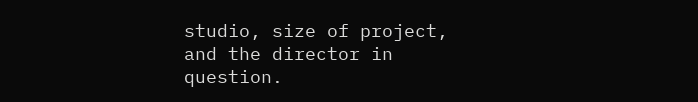studio, size of project, and the director in question.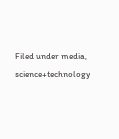Filed under media, science+technology